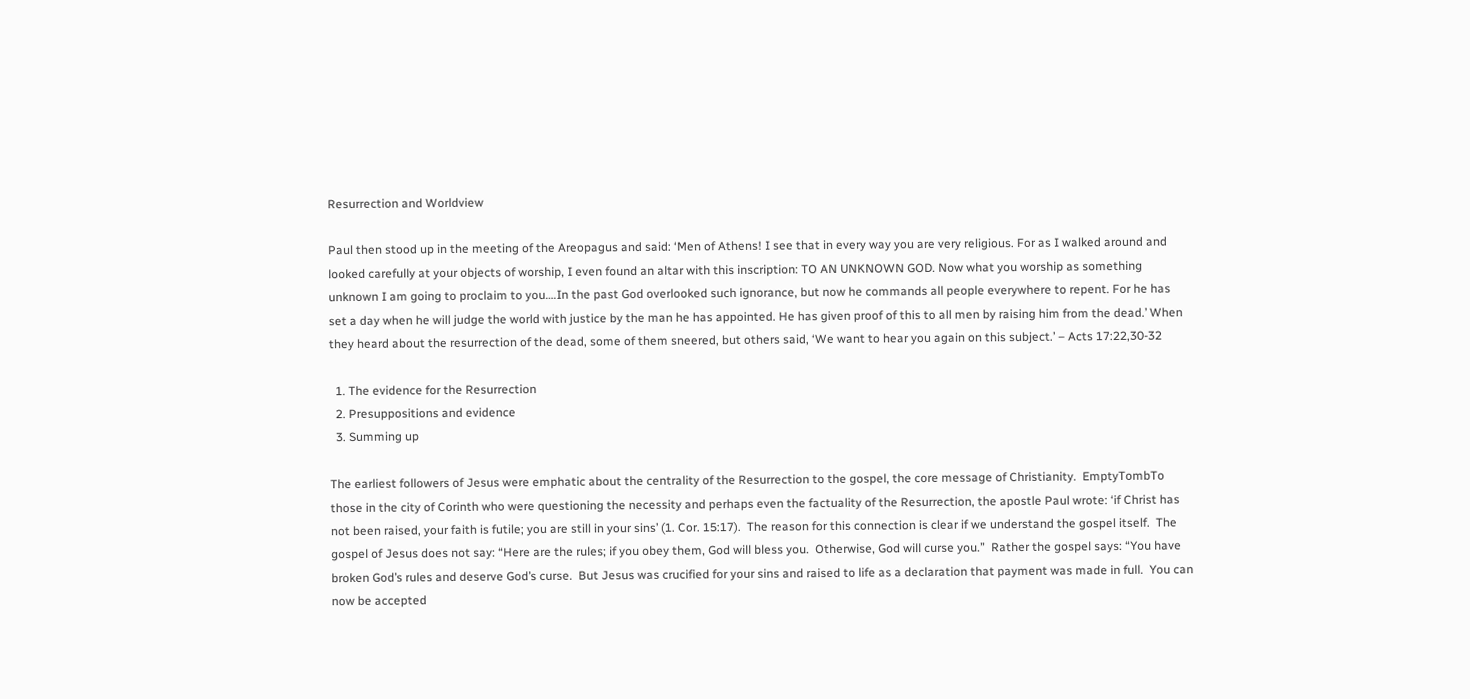Resurrection and Worldview

Paul then stood up in the meeting of the Areopagus and said: ‘Men of Athens! I see that in every way you are very religious. For as I walked around and looked carefully at your objects of worship, I even found an altar with this inscription: TO AN UNKNOWN GOD. Now what you worship as something unknown I am going to proclaim to you….In the past God overlooked such ignorance, but now he commands all people everywhere to repent. For he has set a day when he will judge the world with justice by the man he has appointed. He has given proof of this to all men by raising him from the dead.’ When they heard about the resurrection of the dead, some of them sneered, but others said, ‘We want to hear you again on this subject.’ – Acts 17:22,30-32

  1. The evidence for the Resurrection
  2. Presuppositions and evidence
  3. Summing up

The earliest followers of Jesus were emphatic about the centrality of the Resurrection to the gospel, the core message of Christianity.  EmptyTombTo those in the city of Corinth who were questioning the necessity and perhaps even the factuality of the Resurrection, the apostle Paul wrote: ‘if Christ has not been raised, your faith is futile; you are still in your sins’ (1. Cor. 15:17).  The reason for this connection is clear if we understand the gospel itself.  The gospel of Jesus does not say: “Here are the rules; if you obey them, God will bless you.  Otherwise, God will curse you.”  Rather the gospel says: “You have broken God’s rules and deserve God’s curse.  But Jesus was crucified for your sins and raised to life as a declaration that payment was made in full.  You can now be accepted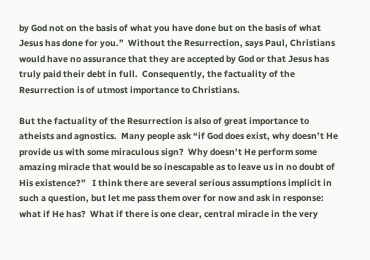by God not on the basis of what you have done but on the basis of what Jesus has done for you.”  Without the Resurrection, says Paul, Christians would have no assurance that they are accepted by God or that Jesus has truly paid their debt in full.  Consequently, the factuality of the Resurrection is of utmost importance to Christians.

But the factuality of the Resurrection is also of great importance to atheists and agnostics.  Many people ask “if God does exist, why doesn’t He provide us with some miraculous sign?  Why doesn’t He perform some amazing miracle that would be so inescapable as to leave us in no doubt of His existence?”   I think there are several serious assumptions implicit in such a question, but let me pass them over for now and ask in response: what if He has?  What if there is one clear, central miracle in the very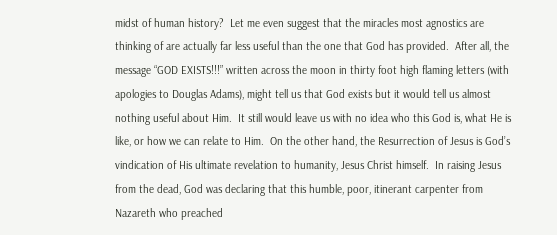midst of human history?  Let me even suggest that the miracles most agnostics are thinking of are actually far less useful than the one that God has provided.  After all, the message “GOD EXISTS!!!” written across the moon in thirty foot high flaming letters (with apologies to Douglas Adams), might tell us that God exists but it would tell us almost nothing useful about Him.  It still would leave us with no idea who this God is, what He is like, or how we can relate to Him.  On the other hand, the Resurrection of Jesus is God’s vindication of His ultimate revelation to humanity, Jesus Christ himself.  In raising Jesus from the dead, God was declaring that this humble, poor, itinerant carpenter from Nazareth who preached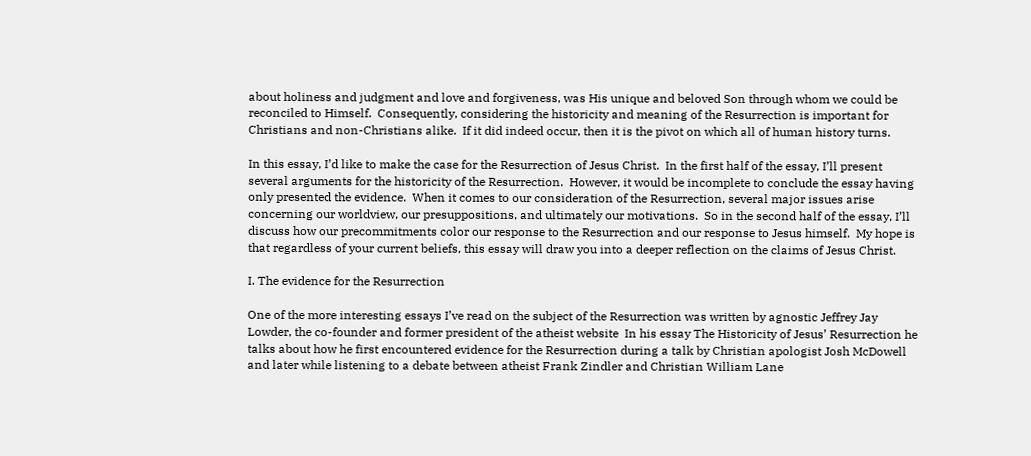about holiness and judgment and love and forgiveness, was His unique and beloved Son through whom we could be reconciled to Himself.  Consequently, considering the historicity and meaning of the Resurrection is important for Christians and non-Christians alike.  If it did indeed occur, then it is the pivot on which all of human history turns.

In this essay, I’d like to make the case for the Resurrection of Jesus Christ.  In the first half of the essay, I’ll present several arguments for the historicity of the Resurrection.  However, it would be incomplete to conclude the essay having only presented the evidence.  When it comes to our consideration of the Resurrection, several major issues arise concerning our worldview, our presuppositions, and ultimately our motivations.  So in the second half of the essay, I’ll discuss how our precommitments color our response to the Resurrection and our response to Jesus himself.  My hope is that regardless of your current beliefs, this essay will draw you into a deeper reflection on the claims of Jesus Christ.

I. The evidence for the Resurrection

One of the more interesting essays I’ve read on the subject of the Resurrection was written by agnostic Jeffrey Jay Lowder, the co-founder and former president of the atheist website  In his essay The Historicity of Jesus’ Resurrection he talks about how he first encountered evidence for the Resurrection during a talk by Christian apologist Josh McDowell and later while listening to a debate between atheist Frank Zindler and Christian William Lane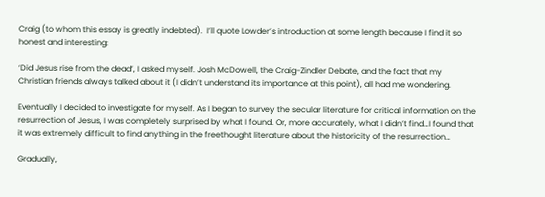Craig (to whom this essay is greatly indebted).  I’ll quote Lowder’s introduction at some length because I find it so honest and interesting:

‘Did Jesus rise from the dead’, I asked myself. Josh McDowell, the Craig-Zindler Debate, and the fact that my Christian friends always talked about it (I didn’t understand its importance at this point), all had me wondering.

Eventually I decided to investigate for myself. As I began to survey the secular literature for critical information on the resurrection of Jesus, I was completely surprised by what I found. Or, more accurately, what I didn’t find…I found that it was extremely difficult to find anything in the freethought literature about the historicity of the resurrection…

Gradually,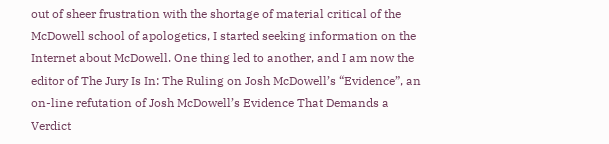out of sheer frustration with the shortage of material critical of the McDowell school of apologetics, I started seeking information on the Internet about McDowell. One thing led to another, and I am now the editor of The Jury Is In: The Ruling on Josh McDowell’s “Evidence”, an on-line refutation of Josh McDowell’s Evidence That Demands a Verdict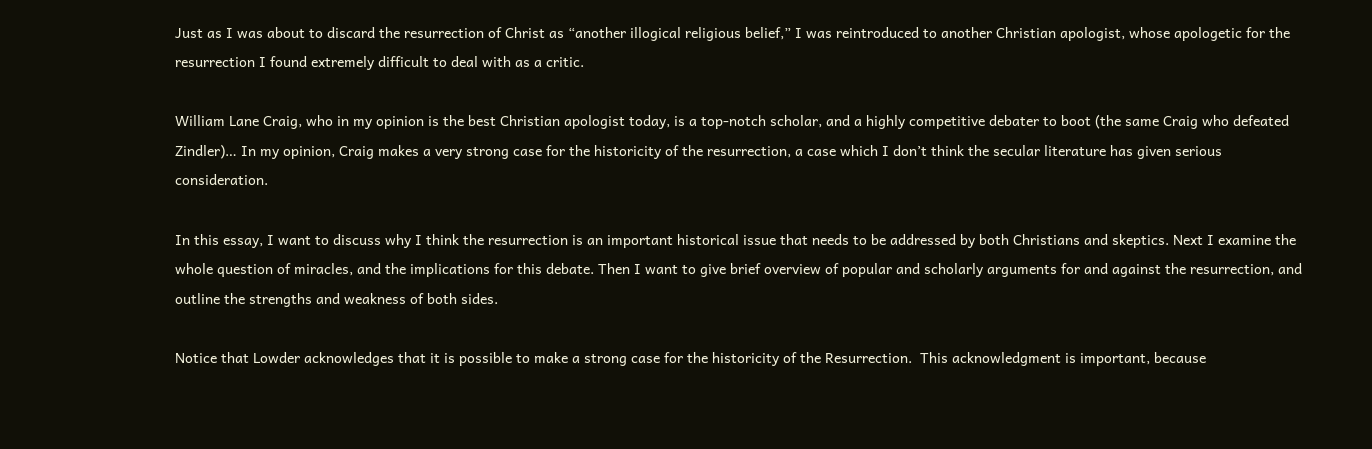Just as I was about to discard the resurrection of Christ as “another illogical religious belief,” I was reintroduced to another Christian apologist, whose apologetic for the resurrection I found extremely difficult to deal with as a critic.

William Lane Craig, who in my opinion is the best Christian apologist today, is a top-notch scholar, and a highly competitive debater to boot (the same Craig who defeated Zindler)… In my opinion, Craig makes a very strong case for the historicity of the resurrection, a case which I don’t think the secular literature has given serious consideration.

In this essay, I want to discuss why I think the resurrection is an important historical issue that needs to be addressed by both Christians and skeptics. Next I examine the whole question of miracles, and the implications for this debate. Then I want to give brief overview of popular and scholarly arguments for and against the resurrection, and outline the strengths and weakness of both sides.

Notice that Lowder acknowledges that it is possible to make a strong case for the historicity of the Resurrection.  This acknowledgment is important, because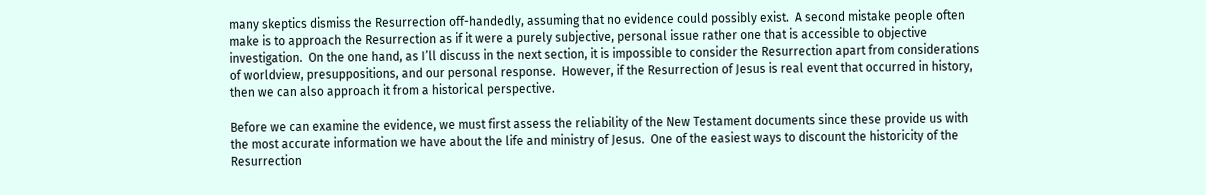many skeptics dismiss the Resurrection off-handedly, assuming that no evidence could possibly exist.  A second mistake people often make is to approach the Resurrection as if it were a purely subjective, personal issue rather one that is accessible to objective investigation.  On the one hand, as I’ll discuss in the next section, it is impossible to consider the Resurrection apart from considerations of worldview, presuppositions, and our personal response.  However, if the Resurrection of Jesus is real event that occurred in history, then we can also approach it from a historical perspective.

Before we can examine the evidence, we must first assess the reliability of the New Testament documents since these provide us with the most accurate information we have about the life and ministry of Jesus.  One of the easiest ways to discount the historicity of the Resurrection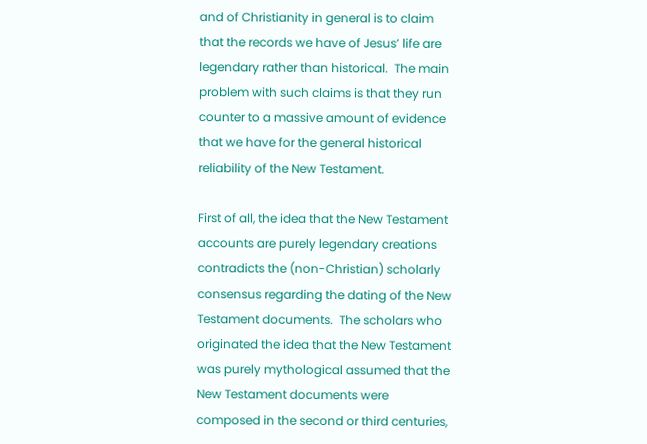and of Christianity in general is to claim that the records we have of Jesus’ life are legendary rather than historical.  The main problem with such claims is that they run counter to a massive amount of evidence that we have for the general historical reliability of the New Testament.

First of all, the idea that the New Testament accounts are purely legendary creations contradicts the (non-Christian) scholarly consensus regarding the dating of the New Testament documents.  The scholars who originated the idea that the New Testament was purely mythological assumed that the New Testament documents were composed in the second or third centuries,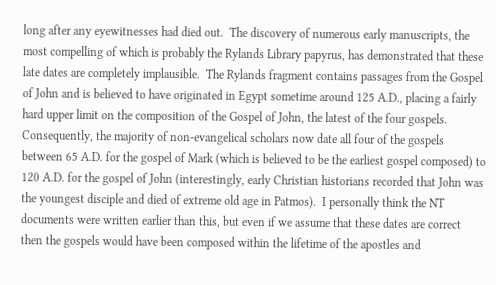long after any eyewitnesses had died out.  The discovery of numerous early manuscripts, the most compelling of which is probably the Rylands Library papyrus, has demonstrated that these late dates are completely implausible.  The Rylands fragment contains passages from the Gospel of John and is believed to have originated in Egypt sometime around 125 A.D., placing a fairly hard upper limit on the composition of the Gospel of John, the latest of the four gospels.  Consequently, the majority of non-evangelical scholars now date all four of the gospels between 65 A.D. for the gospel of Mark (which is believed to be the earliest gospel composed) to 120 A.D. for the gospel of John (interestingly, early Christian historians recorded that John was the youngest disciple and died of extreme old age in Patmos).  I personally think the NT documents were written earlier than this, but even if we assume that these dates are correct then the gospels would have been composed within the lifetime of the apostles and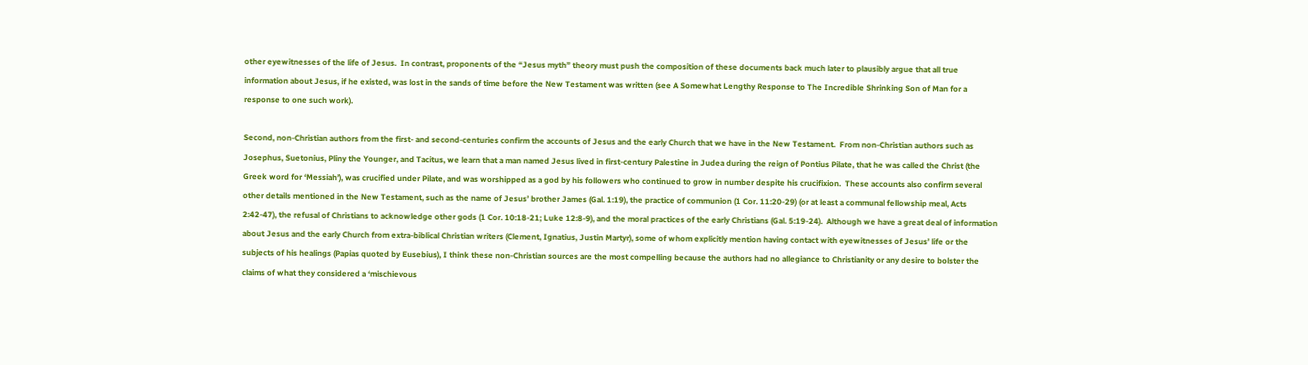other eyewitnesses of the life of Jesus.  In contrast, proponents of the “Jesus myth” theory must push the composition of these documents back much later to plausibly argue that all true information about Jesus, if he existed, was lost in the sands of time before the New Testament was written (see A Somewhat Lengthy Response to The Incredible Shrinking Son of Man for a response to one such work).

Second, non-Christian authors from the first- and second-centuries confirm the accounts of Jesus and the early Church that we have in the New Testament.  From non-Christian authors such as Josephus, Suetonius, Pliny the Younger, and Tacitus, we learn that a man named Jesus lived in first-century Palestine in Judea during the reign of Pontius Pilate, that he was called the Christ (the Greek word for ‘Messiah’), was crucified under Pilate, and was worshipped as a god by his followers who continued to grow in number despite his crucifixion.  These accounts also confirm several other details mentioned in the New Testament, such as the name of Jesus’ brother James (Gal. 1:19), the practice of communion (1 Cor. 11:20-29) (or at least a communal fellowship meal, Acts 2:42-47), the refusal of Christians to acknowledge other gods (1 Cor. 10:18-21; Luke 12:8-9), and the moral practices of the early Christians (Gal. 5:19-24).  Although we have a great deal of information about Jesus and the early Church from extra-biblical Christian writers (Clement, Ignatius, Justin Martyr), some of whom explicitly mention having contact with eyewitnesses of Jesus’ life or the subjects of his healings (Papias quoted by Eusebius), I think these non-Christian sources are the most compelling because the authors had no allegiance to Christianity or any desire to bolster the claims of what they considered a ‘mischievous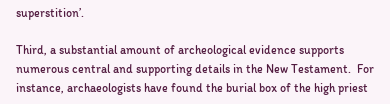superstition’.

Third, a substantial amount of archeological evidence supports numerous central and supporting details in the New Testament.  For instance, archaeologists have found the burial box of the high priest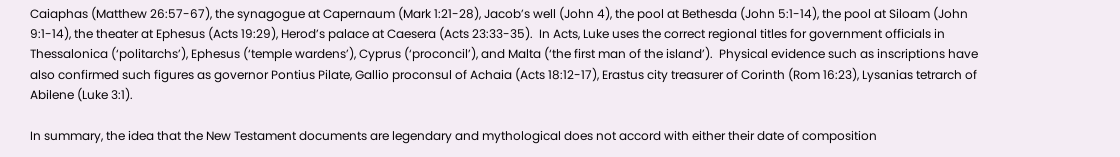Caiaphas (Matthew 26:57-67), the synagogue at Capernaum (Mark 1:21-28), Jacob’s well (John 4), the pool at Bethesda (John 5:1-14), the pool at Siloam (John 9:1-14), the theater at Ephesus (Acts 19:29), Herod’s palace at Caesera (Acts 23:33-35).  In Acts, Luke uses the correct regional titles for government officials in Thessalonica (‘politarchs’), Ephesus (‘temple wardens’), Cyprus (‘proconcil’), and Malta (‘the first man of the island’).  Physical evidence such as inscriptions have also confirmed such figures as governor Pontius Pilate, Gallio proconsul of Achaia (Acts 18:12-17), Erastus city treasurer of Corinth (Rom 16:23), Lysanias tetrarch of Abilene (Luke 3:1).

In summary, the idea that the New Testament documents are legendary and mythological does not accord with either their date of composition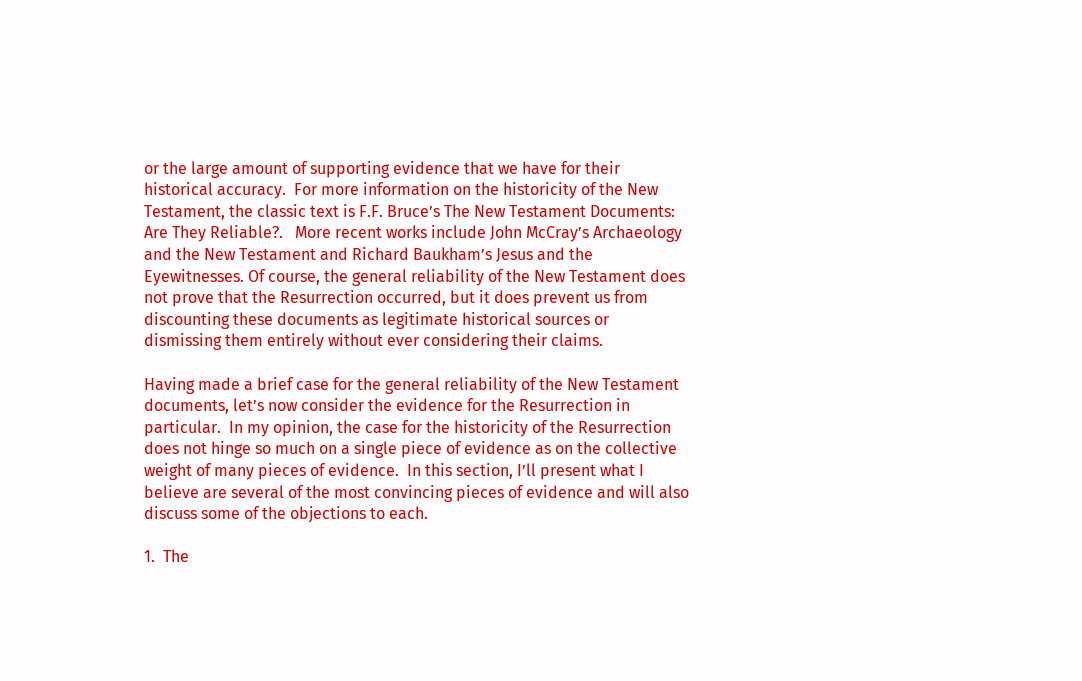or the large amount of supporting evidence that we have for their historical accuracy.  For more information on the historicity of the New Testament, the classic text is F.F. Bruce’s The New Testament Documents: Are They Reliable?.   More recent works include John McCray’s Archaeology and the New Testament and Richard Baukham’s Jesus and the Eyewitnesses. Of course, the general reliability of the New Testament does not prove that the Resurrection occurred, but it does prevent us from discounting these documents as legitimate historical sources or dismissing them entirely without ever considering their claims.

Having made a brief case for the general reliability of the New Testament documents, let’s now consider the evidence for the Resurrection in particular.  In my opinion, the case for the historicity of the Resurrection does not hinge so much on a single piece of evidence as on the collective weight of many pieces of evidence.  In this section, I’ll present what I believe are several of the most convincing pieces of evidence and will also discuss some of the objections to each.

1.  The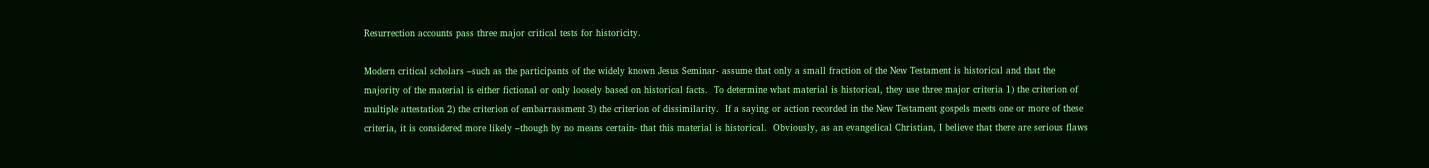Resurrection accounts pass three major critical tests for historicity.

Modern critical scholars –such as the participants of the widely known Jesus Seminar- assume that only a small fraction of the New Testament is historical and that the majority of the material is either fictional or only loosely based on historical facts.  To determine what material is historical, they use three major criteria 1) the criterion of multiple attestation 2) the criterion of embarrassment 3) the criterion of dissimilarity.  If a saying or action recorded in the New Testament gospels meets one or more of these criteria, it is considered more likely –though by no means certain- that this material is historical.  Obviously, as an evangelical Christian, I believe that there are serious flaws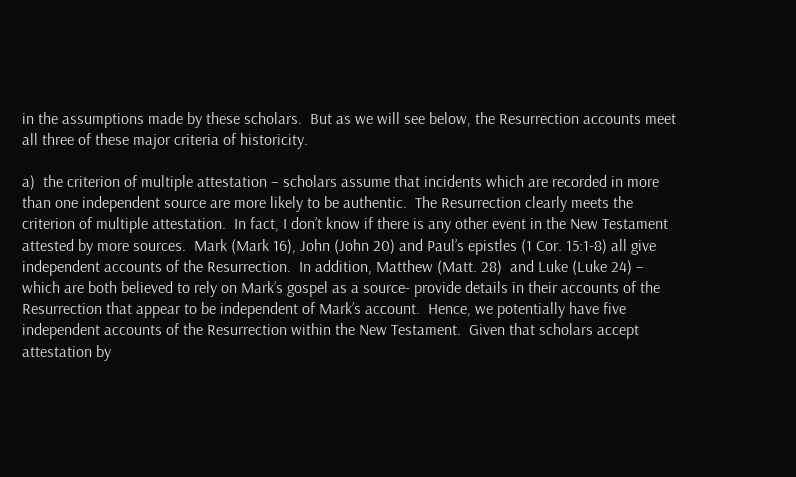in the assumptions made by these scholars.  But as we will see below, the Resurrection accounts meet all three of these major criteria of historicity.

a)  the criterion of multiple attestation – scholars assume that incidents which are recorded in more than one independent source are more likely to be authentic.  The Resurrection clearly meets the criterion of multiple attestation.  In fact, I don’t know if there is any other event in the New Testament attested by more sources.  Mark (Mark 16), John (John 20) and Paul’s epistles (1 Cor. 15:1-8) all give independent accounts of the Resurrection.  In addition, Matthew (Matt. 28)  and Luke (Luke 24) – which are both believed to rely on Mark’s gospel as a source- provide details in their accounts of the Resurrection that appear to be independent of Mark’s account.  Hence, we potentially have five independent accounts of the Resurrection within the New Testament.  Given that scholars accept attestation by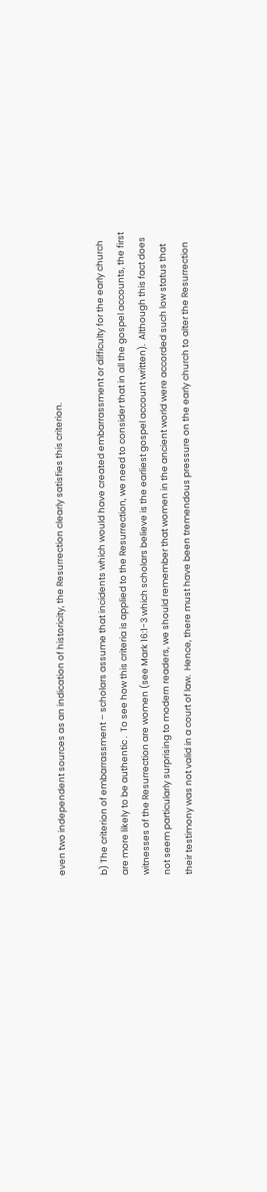even two independent sources as an indication of historicity, the Resurrection clearly satisfies this criterion.

b) The criterion of embarrassment – scholars assume that incidents which would have created embarrassment or difficulty for the early church are more likely to be authentic .  To see how this criteria is applied to the Resurrection, we need to consider that in all the gospel accounts, the first witnesses of the Resurrection are women (see Mark 16:1-3 which scholars believe is the earliest gospel account written).  Although this fact does not seem particularly surprising to modern readers, we should remember that women in the ancient world were accorded such low status that their testimony was not valid in a court of law.  Hence, there must have been tremendous pressure on the early church to alter the Resurrection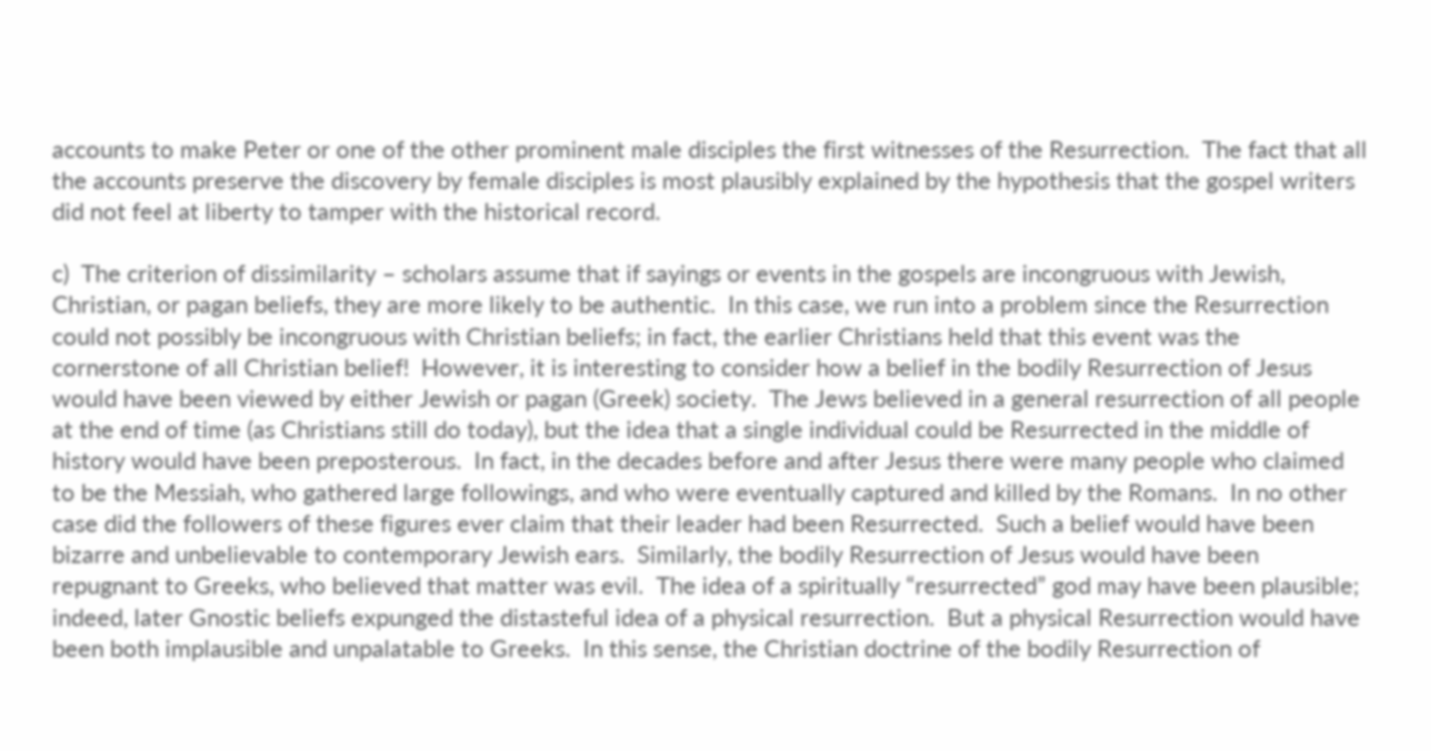accounts to make Peter or one of the other prominent male disciples the first witnesses of the Resurrection.  The fact that all the accounts preserve the discovery by female disciples is most plausibly explained by the hypothesis that the gospel writers did not feel at liberty to tamper with the historical record.

c)  The criterion of dissimilarity – scholars assume that if sayings or events in the gospels are incongruous with Jewish, Christian, or pagan beliefs, they are more likely to be authentic.  In this case, we run into a problem since the Resurrection could not possibly be incongruous with Christian beliefs; in fact, the earlier Christians held that this event was the cornerstone of all Christian belief!  However, it is interesting to consider how a belief in the bodily Resurrection of Jesus would have been viewed by either Jewish or pagan (Greek) society.  The Jews believed in a general resurrection of all people at the end of time (as Christians still do today), but the idea that a single individual could be Resurrected in the middle of history would have been preposterous.  In fact, in the decades before and after Jesus there were many people who claimed to be the Messiah, who gathered large followings, and who were eventually captured and killed by the Romans.  In no other case did the followers of these figures ever claim that their leader had been Resurrected.  Such a belief would have been bizarre and unbelievable to contemporary Jewish ears.  Similarly, the bodily Resurrection of Jesus would have been repugnant to Greeks, who believed that matter was evil.  The idea of a spiritually “resurrected” god may have been plausible; indeed, later Gnostic beliefs expunged the distasteful idea of a physical resurrection.  But a physical Resurrection would have been both implausible and unpalatable to Greeks.  In this sense, the Christian doctrine of the bodily Resurrection of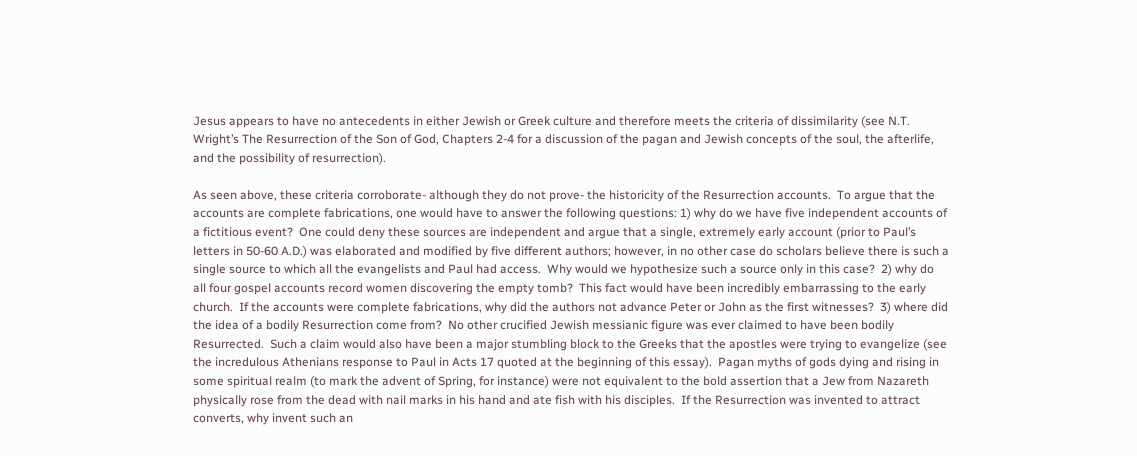Jesus appears to have no antecedents in either Jewish or Greek culture and therefore meets the criteria of dissimilarity (see N.T. Wright’s The Resurrection of the Son of God, Chapters 2-4 for a discussion of the pagan and Jewish concepts of the soul, the afterlife, and the possibility of resurrection).

As seen above, these criteria corroborate- although they do not prove- the historicity of the Resurrection accounts.  To argue that the accounts are complete fabrications, one would have to answer the following questions: 1) why do we have five independent accounts of a fictitious event?  One could deny these sources are independent and argue that a single, extremely early account (prior to Paul’s letters in 50-60 A.D.) was elaborated and modified by five different authors; however, in no other case do scholars believe there is such a single source to which all the evangelists and Paul had access.  Why would we hypothesize such a source only in this case?  2) why do all four gospel accounts record women discovering the empty tomb?  This fact would have been incredibly embarrassing to the early church.  If the accounts were complete fabrications, why did the authors not advance Peter or John as the first witnesses?  3) where did the idea of a bodily Resurrection come from?  No other crucified Jewish messianic figure was ever claimed to have been bodily Resurrected.  Such a claim would also have been a major stumbling block to the Greeks that the apostles were trying to evangelize (see the incredulous Athenians response to Paul in Acts 17 quoted at the beginning of this essay).  Pagan myths of gods dying and rising in some spiritual realm (to mark the advent of Spring, for instance) were not equivalent to the bold assertion that a Jew from Nazareth physically rose from the dead with nail marks in his hand and ate fish with his disciples.  If the Resurrection was invented to attract converts, why invent such an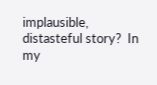implausible, distasteful story?  In my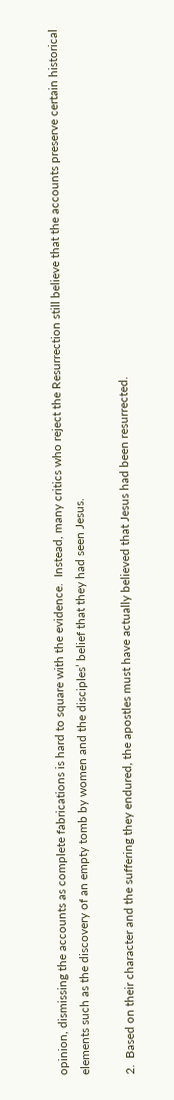opinion, dismissing the accounts as complete fabrications is hard to square with the evidence.  Instead, many critics who reject the Resurrection still believe that the accounts preserve certain historical elements such as the discovery of an empty tomb by women and the disciples’ belief that they had seen Jesus.

2.  Based on their character and the suffering they endured, the apostles must have actually believed that Jesus had been resurrected.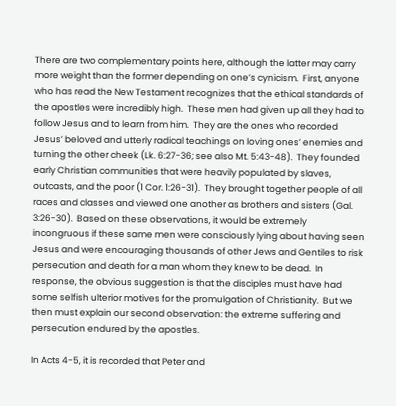There are two complementary points here, although the latter may carry more weight than the former depending on one’s cynicism.  First, anyone who has read the New Testament recognizes that the ethical standards of the apostles were incredibly high.  These men had given up all they had to follow Jesus and to learn from him.  They are the ones who recorded Jesus’ beloved and utterly radical teachings on loving ones’ enemies and turning the other cheek (Lk. 6:27-36; see also Mt. 5:43-48).  They founded early Christian communities that were heavily populated by slaves, outcasts, and the poor (1 Cor. 1:26-31).  They brought together people of all races and classes and viewed one another as brothers and sisters (Gal. 3:26-30).  Based on these observations, it would be extremely incongruous if these same men were consciously lying about having seen Jesus and were encouraging thousands of other Jews and Gentiles to risk persecution and death for a man whom they knew to be dead.  In response, the obvious suggestion is that the disciples must have had some selfish ulterior motives for the promulgation of Christianity.  But we then must explain our second observation: the extreme suffering and persecution endured by the apostles.

In Acts 4-5, it is recorded that Peter and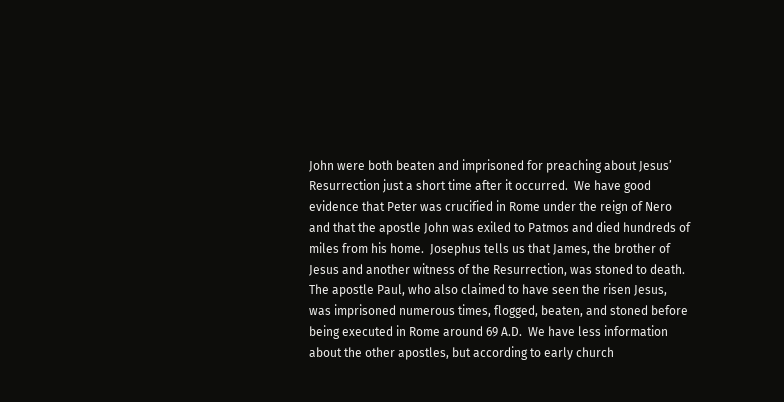John were both beaten and imprisoned for preaching about Jesus’ Resurrection just a short time after it occurred.  We have good evidence that Peter was crucified in Rome under the reign of Nero and that the apostle John was exiled to Patmos and died hundreds of miles from his home.  Josephus tells us that James, the brother of Jesus and another witness of the Resurrection, was stoned to death.  The apostle Paul, who also claimed to have seen the risen Jesus, was imprisoned numerous times, flogged, beaten, and stoned before being executed in Rome around 69 A.D.  We have less information about the other apostles, but according to early church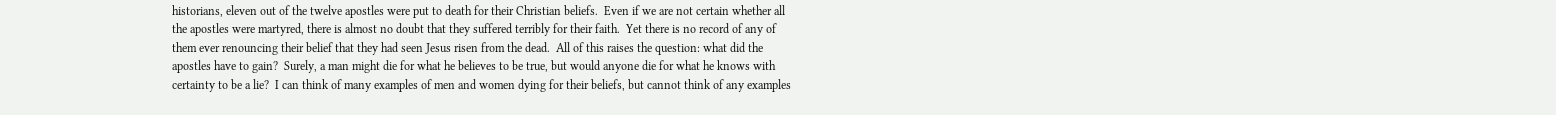historians, eleven out of the twelve apostles were put to death for their Christian beliefs.  Even if we are not certain whether all the apostles were martyred, there is almost no doubt that they suffered terribly for their faith.  Yet there is no record of any of them ever renouncing their belief that they had seen Jesus risen from the dead.  All of this raises the question: what did the apostles have to gain?  Surely, a man might die for what he believes to be true, but would anyone die for what he knows with certainty to be a lie?  I can think of many examples of men and women dying for their beliefs, but cannot think of any examples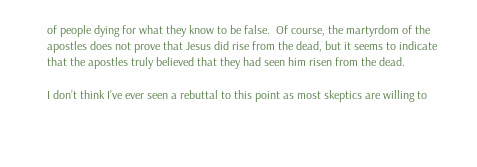of people dying for what they know to be false.  Of course, the martyrdom of the apostles does not prove that Jesus did rise from the dead, but it seems to indicate that the apostles truly believed that they had seen him risen from the dead.

I don’t think I’ve ever seen a rebuttal to this point as most skeptics are willing to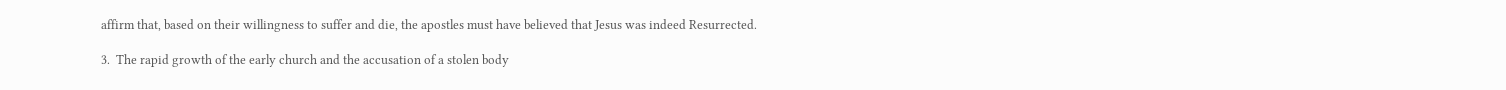affirm that, based on their willingness to suffer and die, the apostles must have believed that Jesus was indeed Resurrected.

3.  The rapid growth of the early church and the accusation of a stolen body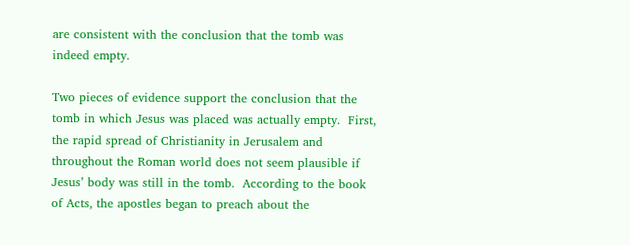are consistent with the conclusion that the tomb was indeed empty.

Two pieces of evidence support the conclusion that the tomb in which Jesus was placed was actually empty.  First, the rapid spread of Christianity in Jerusalem and throughout the Roman world does not seem plausible if Jesus’ body was still in the tomb.  According to the book of Acts, the apostles began to preach about the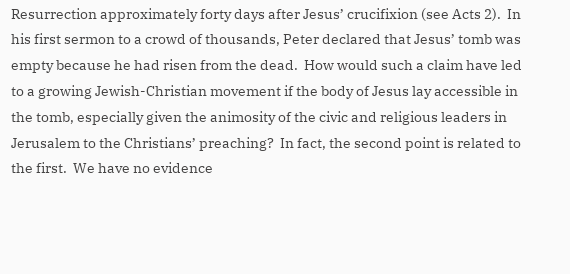Resurrection approximately forty days after Jesus’ crucifixion (see Acts 2).  In his first sermon to a crowd of thousands, Peter declared that Jesus’ tomb was empty because he had risen from the dead.  How would such a claim have led to a growing Jewish-Christian movement if the body of Jesus lay accessible in the tomb, especially given the animosity of the civic and religious leaders in Jerusalem to the Christians’ preaching?  In fact, the second point is related to the first.  We have no evidence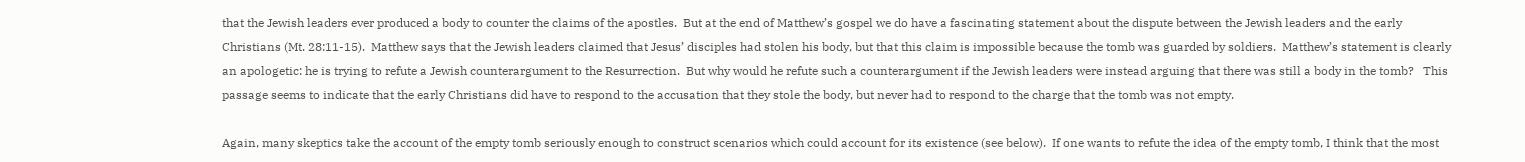that the Jewish leaders ever produced a body to counter the claims of the apostles.  But at the end of Matthew’s gospel we do have a fascinating statement about the dispute between the Jewish leaders and the early Christians (Mt. 28:11-15).  Matthew says that the Jewish leaders claimed that Jesus’ disciples had stolen his body, but that this claim is impossible because the tomb was guarded by soldiers.  Matthew’s statement is clearly an apologetic: he is trying to refute a Jewish counterargument to the Resurrection.  But why would he refute such a counterargument if the Jewish leaders were instead arguing that there was still a body in the tomb?   This passage seems to indicate that the early Christians did have to respond to the accusation that they stole the body, but never had to respond to the charge that the tomb was not empty.

Again, many skeptics take the account of the empty tomb seriously enough to construct scenarios which could account for its existence (see below).  If one wants to refute the idea of the empty tomb, I think that the most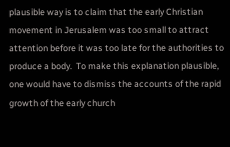plausible way is to claim that the early Christian movement in Jerusalem was too small to attract attention before it was too late for the authorities to produce a body.  To make this explanation plausible, one would have to dismiss the accounts of the rapid growth of the early church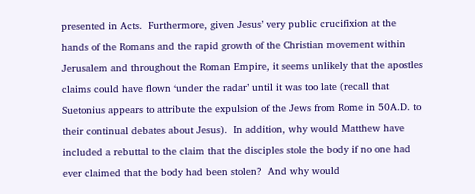presented in Acts.  Furthermore, given Jesus’ very public crucifixion at the hands of the Romans and the rapid growth of the Christian movement within Jerusalem and throughout the Roman Empire, it seems unlikely that the apostles claims could have flown ‘under the radar’ until it was too late (recall that Suetonius appears to attribute the expulsion of the Jews from Rome in 50A.D. to their continual debates about Jesus).  In addition, why would Matthew have included a rebuttal to the claim that the disciples stole the body if no one had ever claimed that the body had been stolen?  And why would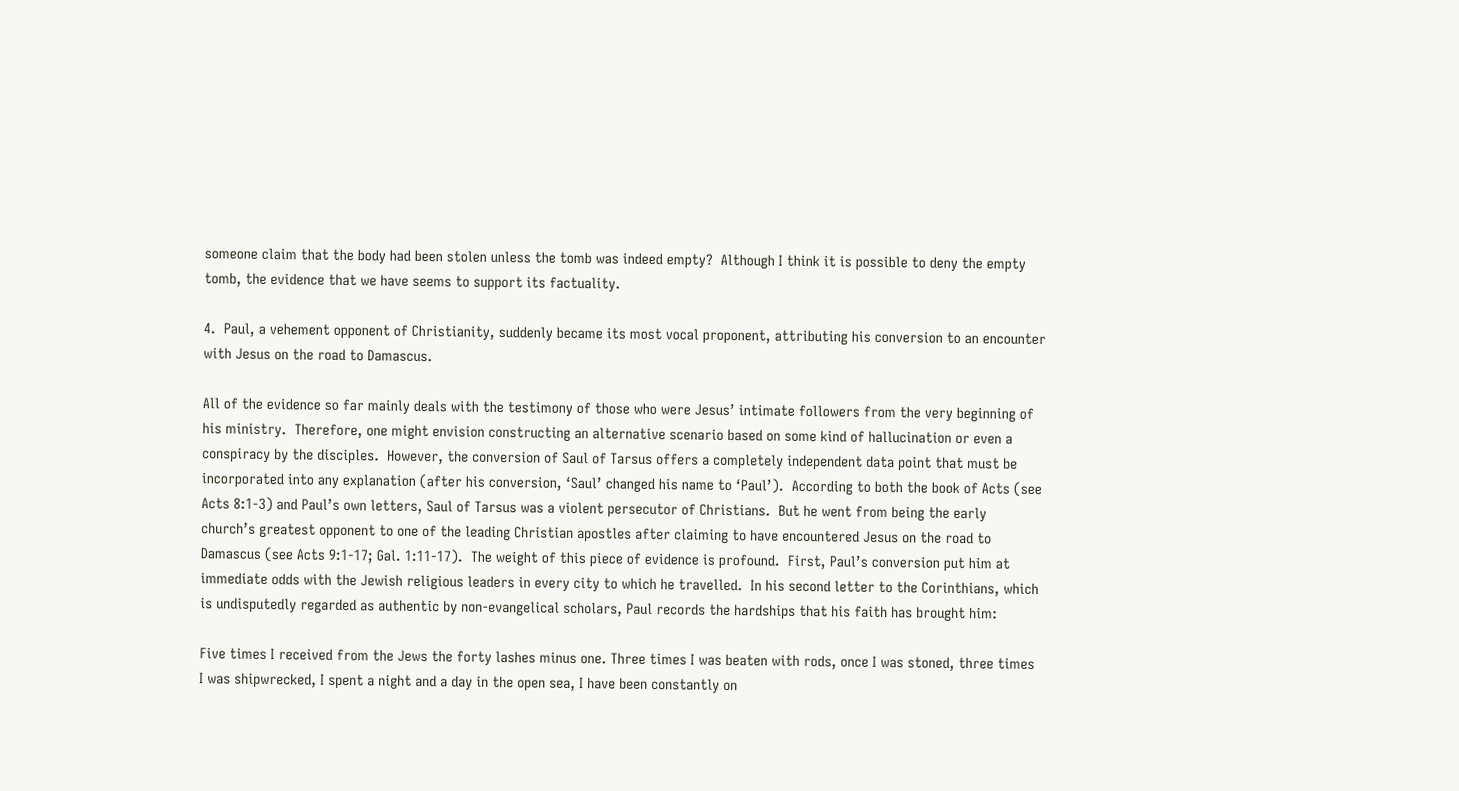someone claim that the body had been stolen unless the tomb was indeed empty?  Although I think it is possible to deny the empty tomb, the evidence that we have seems to support its factuality.

4.  Paul, a vehement opponent of Christianity, suddenly became its most vocal proponent, attributing his conversion to an encounter with Jesus on the road to Damascus.

All of the evidence so far mainly deals with the testimony of those who were Jesus’ intimate followers from the very beginning of his ministry.  Therefore, one might envision constructing an alternative scenario based on some kind of hallucination or even a conspiracy by the disciples.  However, the conversion of Saul of Tarsus offers a completely independent data point that must be incorporated into any explanation (after his conversion, ‘Saul’ changed his name to ‘Paul’).  According to both the book of Acts (see Acts 8:1-3) and Paul’s own letters, Saul of Tarsus was a violent persecutor of Christians.  But he went from being the early church’s greatest opponent to one of the leading Christian apostles after claiming to have encountered Jesus on the road to Damascus (see Acts 9:1-17; Gal. 1:11-17).  The weight of this piece of evidence is profound.  First, Paul’s conversion put him at immediate odds with the Jewish religious leaders in every city to which he travelled.  In his second letter to the Corinthians, which is undisputedly regarded as authentic by non-evangelical scholars, Paul records the hardships that his faith has brought him:

Five times I received from the Jews the forty lashes minus one. Three times I was beaten with rods, once I was stoned, three times I was shipwrecked, I spent a night and a day in the open sea, I have been constantly on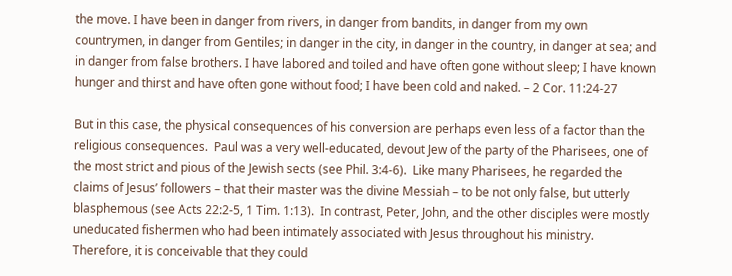the move. I have been in danger from rivers, in danger from bandits, in danger from my own countrymen, in danger from Gentiles; in danger in the city, in danger in the country, in danger at sea; and in danger from false brothers. I have labored and toiled and have often gone without sleep; I have known hunger and thirst and have often gone without food; I have been cold and naked. – 2 Cor. 11:24-27

But in this case, the physical consequences of his conversion are perhaps even less of a factor than the religious consequences.  Paul was a very well-educated, devout Jew of the party of the Pharisees, one of the most strict and pious of the Jewish sects (see Phil. 3:4-6).  Like many Pharisees, he regarded the claims of Jesus’ followers – that their master was the divine Messiah – to be not only false, but utterly blasphemous (see Acts 22:2-5, 1 Tim. 1:13).  In contrast, Peter, John, and the other disciples were mostly uneducated fishermen who had been intimately associated with Jesus throughout his ministry.  Therefore, it is conceivable that they could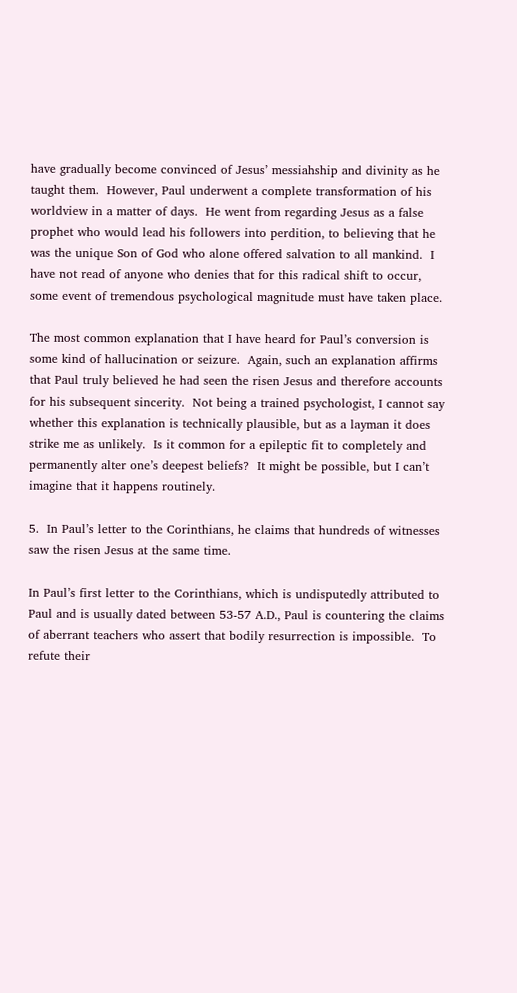have gradually become convinced of Jesus’ messiahship and divinity as he taught them.  However, Paul underwent a complete transformation of his worldview in a matter of days.  He went from regarding Jesus as a false prophet who would lead his followers into perdition, to believing that he was the unique Son of God who alone offered salvation to all mankind.  I have not read of anyone who denies that for this radical shift to occur, some event of tremendous psychological magnitude must have taken place.

The most common explanation that I have heard for Paul’s conversion is some kind of hallucination or seizure.  Again, such an explanation affirms that Paul truly believed he had seen the risen Jesus and therefore accounts for his subsequent sincerity.  Not being a trained psychologist, I cannot say whether this explanation is technically plausible, but as a layman it does strike me as unlikely.  Is it common for a epileptic fit to completely and permanently alter one’s deepest beliefs?  It might be possible, but I can’t imagine that it happens routinely.

5.  In Paul’s letter to the Corinthians, he claims that hundreds of witnesses saw the risen Jesus at the same time.

In Paul’s first letter to the Corinthians, which is undisputedly attributed to Paul and is usually dated between 53-57 A.D., Paul is countering the claims of aberrant teachers who assert that bodily resurrection is impossible.  To refute their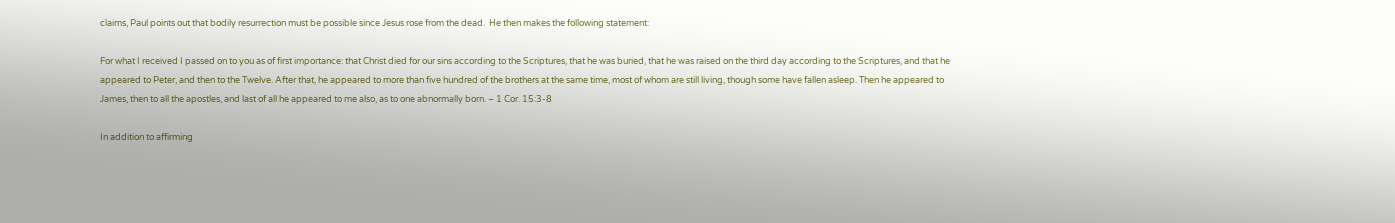claims, Paul points out that bodily resurrection must be possible since Jesus rose from the dead.  He then makes the following statement:

For what I received I passed on to you as of first importance: that Christ died for our sins according to the Scriptures, that he was buried, that he was raised on the third day according to the Scriptures, and that he appeared to Peter, and then to the Twelve. After that, he appeared to more than five hundred of the brothers at the same time, most of whom are still living, though some have fallen asleep. Then he appeared to James, then to all the apostles, and last of all he appeared to me also, as to one abnormally born. – 1 Cor. 15:3-8

In addition to affirming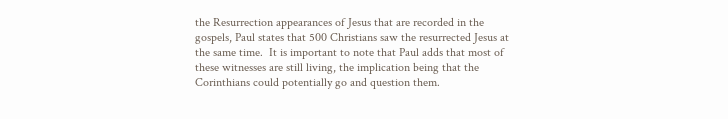the Resurrection appearances of Jesus that are recorded in the gospels, Paul states that 500 Christians saw the resurrected Jesus at the same time.  It is important to note that Paul adds that most of these witnesses are still living, the implication being that the Corinthians could potentially go and question them.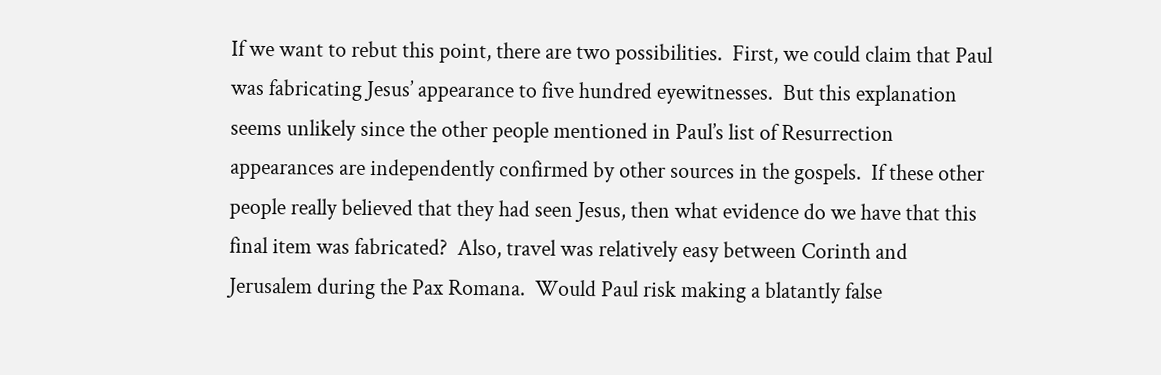If we want to rebut this point, there are two possibilities.  First, we could claim that Paul was fabricating Jesus’ appearance to five hundred eyewitnesses.  But this explanation seems unlikely since the other people mentioned in Paul’s list of Resurrection appearances are independently confirmed by other sources in the gospels.  If these other people really believed that they had seen Jesus, then what evidence do we have that this final item was fabricated?  Also, travel was relatively easy between Corinth and Jerusalem during the Pax Romana.  Would Paul risk making a blatantly false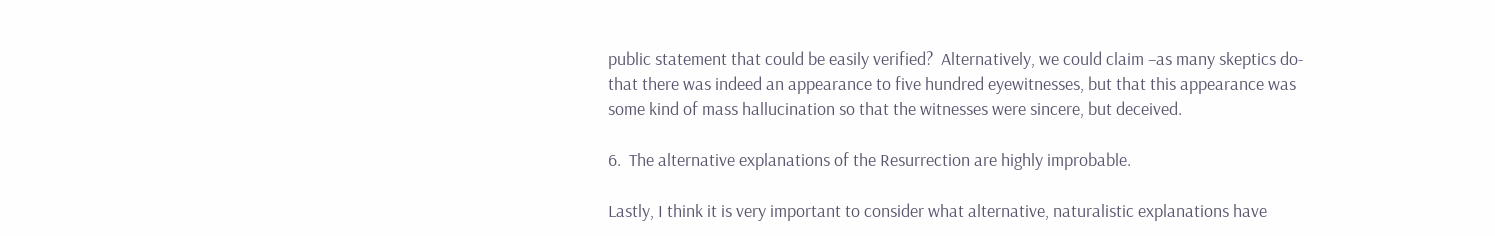public statement that could be easily verified?  Alternatively, we could claim –as many skeptics do- that there was indeed an appearance to five hundred eyewitnesses, but that this appearance was some kind of mass hallucination so that the witnesses were sincere, but deceived.

6.  The alternative explanations of the Resurrection are highly improbable.

Lastly, I think it is very important to consider what alternative, naturalistic explanations have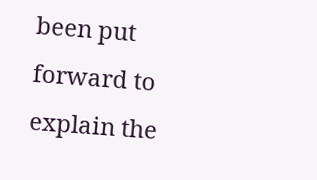been put forward to explain the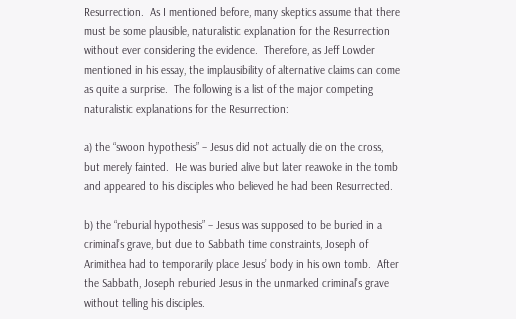Resurrection.  As I mentioned before, many skeptics assume that there must be some plausible, naturalistic explanation for the Resurrection without ever considering the evidence.  Therefore, as Jeff Lowder mentioned in his essay, the implausibility of alternative claims can come as quite a surprise.  The following is a list of the major competing naturalistic explanations for the Resurrection:

a) the “swoon hypothesis” – Jesus did not actually die on the cross, but merely fainted.  He was buried alive but later reawoke in the tomb and appeared to his disciples who believed he had been Resurrected.

b) the “reburial hypothesis” – Jesus was supposed to be buried in a criminal’s grave, but due to Sabbath time constraints, Joseph of Arimithea had to temporarily place Jesus’ body in his own tomb.  After the Sabbath, Joseph reburied Jesus in the unmarked criminal’s grave without telling his disciples.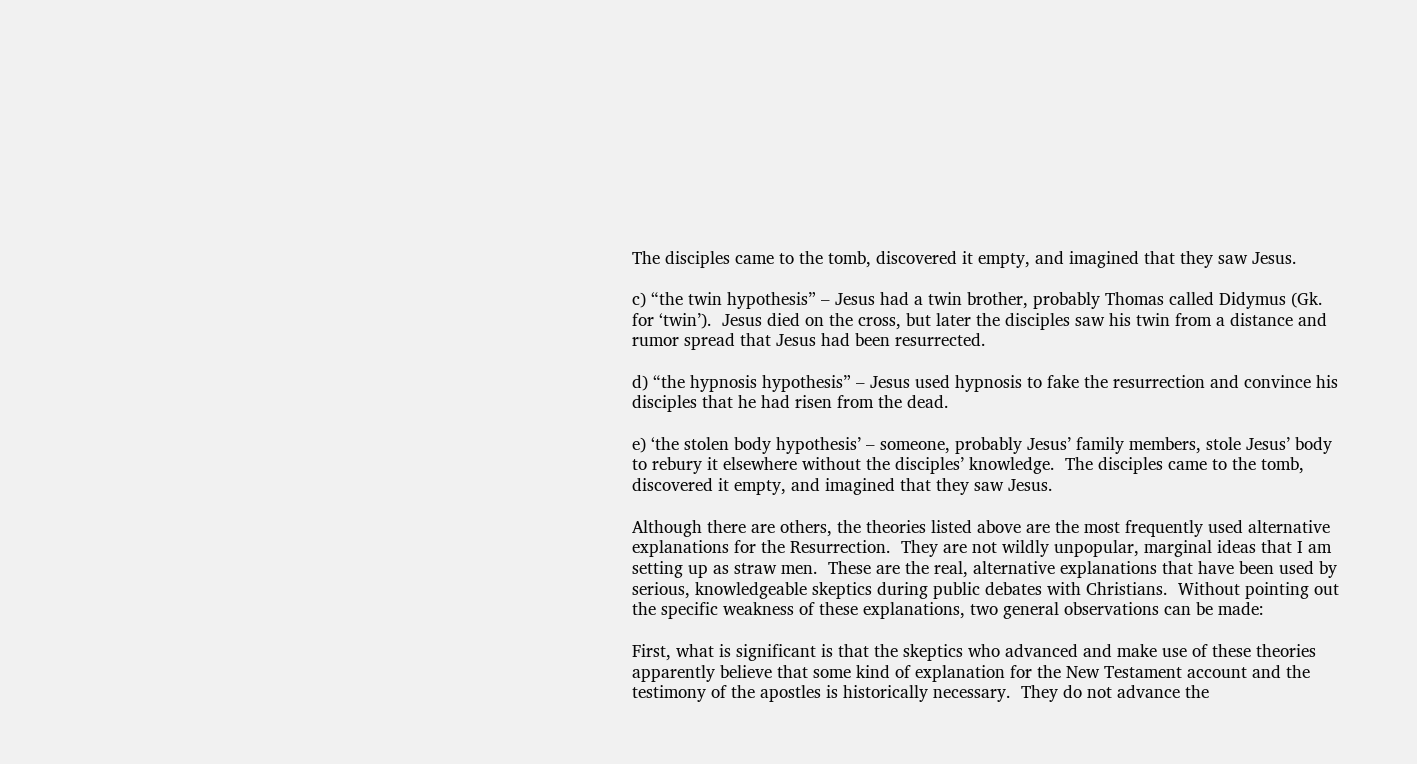The disciples came to the tomb, discovered it empty, and imagined that they saw Jesus.

c) “the twin hypothesis” – Jesus had a twin brother, probably Thomas called Didymus (Gk. for ‘twin’).  Jesus died on the cross, but later the disciples saw his twin from a distance and rumor spread that Jesus had been resurrected.

d) “the hypnosis hypothesis” – Jesus used hypnosis to fake the resurrection and convince his disciples that he had risen from the dead.

e) ‘the stolen body hypothesis’ – someone, probably Jesus’ family members, stole Jesus’ body to rebury it elsewhere without the disciples’ knowledge.  The disciples came to the tomb, discovered it empty, and imagined that they saw Jesus.

Although there are others, the theories listed above are the most frequently used alternative explanations for the Resurrection.  They are not wildly unpopular, marginal ideas that I am setting up as straw men.  These are the real, alternative explanations that have been used by serious, knowledgeable skeptics during public debates with Christians.  Without pointing out the specific weakness of these explanations, two general observations can be made:

First, what is significant is that the skeptics who advanced and make use of these theories apparently believe that some kind of explanation for the New Testament account and the testimony of the apostles is historically necessary.  They do not advance the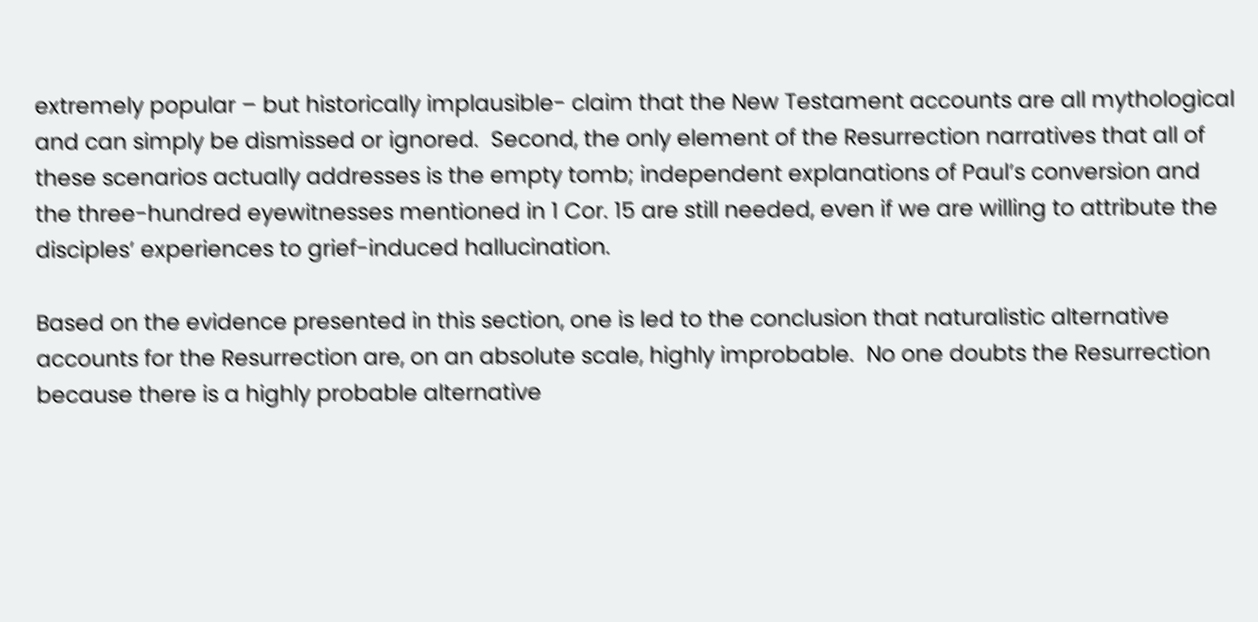extremely popular – but historically implausible- claim that the New Testament accounts are all mythological and can simply be dismissed or ignored.  Second, the only element of the Resurrection narratives that all of these scenarios actually addresses is the empty tomb; independent explanations of Paul’s conversion and the three-hundred eyewitnesses mentioned in 1 Cor. 15 are still needed, even if we are willing to attribute the disciples’ experiences to grief-induced hallucination.

Based on the evidence presented in this section, one is led to the conclusion that naturalistic alternative accounts for the Resurrection are, on an absolute scale, highly improbable.  No one doubts the Resurrection because there is a highly probable alternative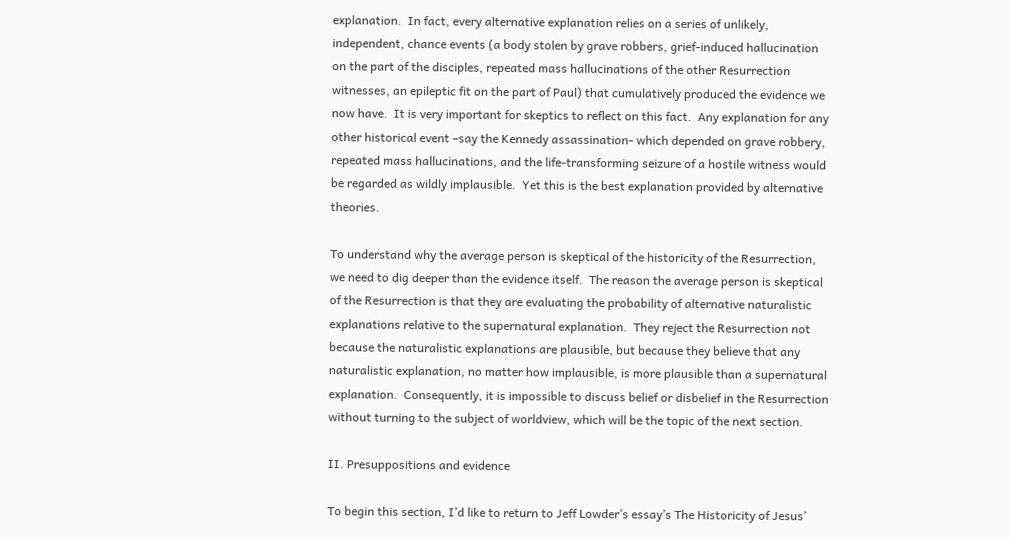explanation.  In fact, every alternative explanation relies on a series of unlikely, independent, chance events (a body stolen by grave robbers, grief-induced hallucination on the part of the disciples, repeated mass hallucinations of the other Resurrection witnesses, an epileptic fit on the part of Paul) that cumulatively produced the evidence we now have.  It is very important for skeptics to reflect on this fact.  Any explanation for any other historical event –say the Kennedy assassination- which depended on grave robbery, repeated mass hallucinations, and the life-transforming seizure of a hostile witness would be regarded as wildly implausible.  Yet this is the best explanation provided by alternative theories.

To understand why the average person is skeptical of the historicity of the Resurrection, we need to dig deeper than the evidence itself.  The reason the average person is skeptical of the Resurrection is that they are evaluating the probability of alternative naturalistic explanations relative to the supernatural explanation.  They reject the Resurrection not because the naturalistic explanations are plausible, but because they believe that any naturalistic explanation, no matter how implausible, is more plausible than a supernatural explanation.  Consequently, it is impossible to discuss belief or disbelief in the Resurrection without turning to the subject of worldview, which will be the topic of the next section.

II. Presuppositions and evidence

To begin this section, I’d like to return to Jeff Lowder’s essay’s The Historicity of Jesus’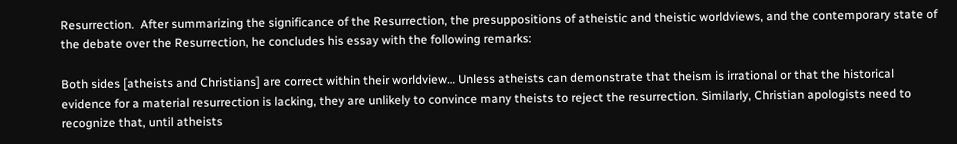Resurrection.  After summarizing the significance of the Resurrection, the presuppositions of atheistic and theistic worldviews, and the contemporary state of the debate over the Resurrection, he concludes his essay with the following remarks:

Both sides [atheists and Christians] are correct within their worldview… Unless atheists can demonstrate that theism is irrational or that the historical evidence for a material resurrection is lacking, they are unlikely to convince many theists to reject the resurrection. Similarly, Christian apologists need to recognize that, until atheists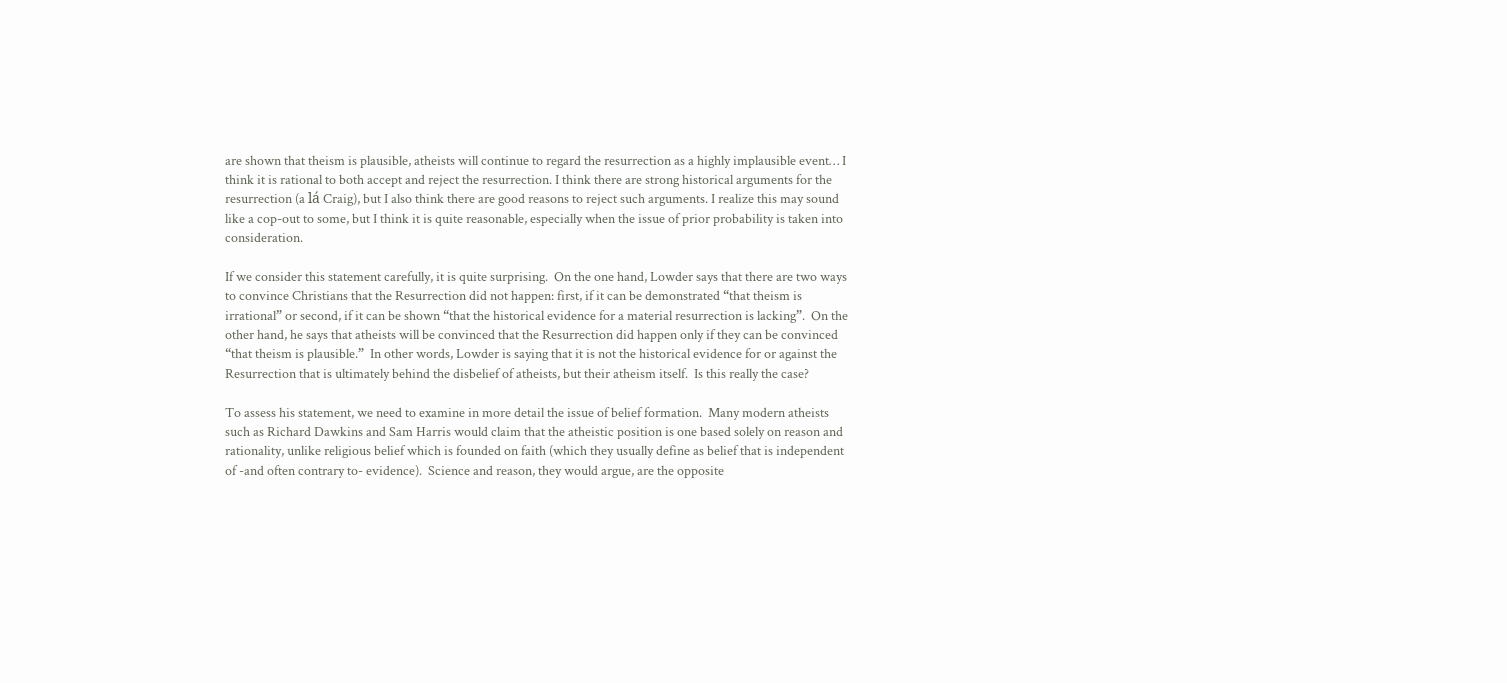are shown that theism is plausible, atheists will continue to regard the resurrection as a highly implausible event… I think it is rational to both accept and reject the resurrection. I think there are strong historical arguments for the resurrection (a lá Craig), but I also think there are good reasons to reject such arguments. I realize this may sound like a cop-out to some, but I think it is quite reasonable, especially when the issue of prior probability is taken into consideration.

If we consider this statement carefully, it is quite surprising.  On the one hand, Lowder says that there are two ways to convince Christians that the Resurrection did not happen: first, if it can be demonstrated “that theism is irrational” or second, if it can be shown “that the historical evidence for a material resurrection is lacking”.  On the other hand, he says that atheists will be convinced that the Resurrection did happen only if they can be convinced “that theism is plausible.”  In other words, Lowder is saying that it is not the historical evidence for or against the Resurrection that is ultimately behind the disbelief of atheists, but their atheism itself.  Is this really the case?

To assess his statement, we need to examine in more detail the issue of belief formation.  Many modern atheists such as Richard Dawkins and Sam Harris would claim that the atheistic position is one based solely on reason and rationality, unlike religious belief which is founded on faith (which they usually define as belief that is independent of -and often contrary to- evidence).  Science and reason, they would argue, are the opposite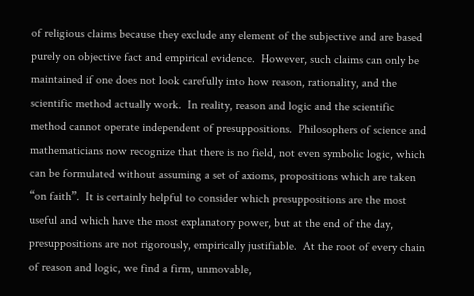of religious claims because they exclude any element of the subjective and are based purely on objective fact and empirical evidence.  However, such claims can only be maintained if one does not look carefully into how reason, rationality, and the scientific method actually work.  In reality, reason and logic and the scientific method cannot operate independent of presuppositions.  Philosophers of science and mathematicians now recognize that there is no field, not even symbolic logic, which can be formulated without assuming a set of axioms, propositions which are taken “on faith”.  It is certainly helpful to consider which presuppositions are the most useful and which have the most explanatory power, but at the end of the day, presuppositions are not rigorously, empirically justifiable.  At the root of every chain of reason and logic, we find a firm, unmovable,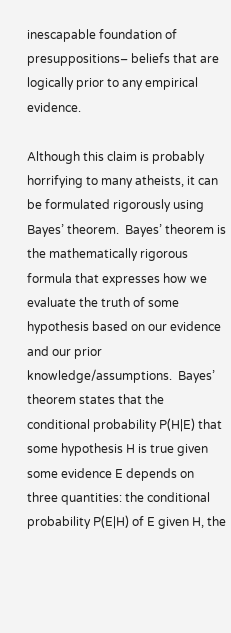inescapable foundation of presuppositions– beliefs that are logically prior to any empirical evidence.

Although this claim is probably horrifying to many atheists, it can be formulated rigorously using Bayes’ theorem.  Bayes’ theorem is the mathematically rigorous formula that expresses how we evaluate the truth of some hypothesis based on our evidence and our prior knowledge/assumptions.  Bayes’ theorem states that the conditional probability P(H|E) that some hypothesis H is true given some evidence E depends on three quantities: the conditional probability P(E|H) of E given H, the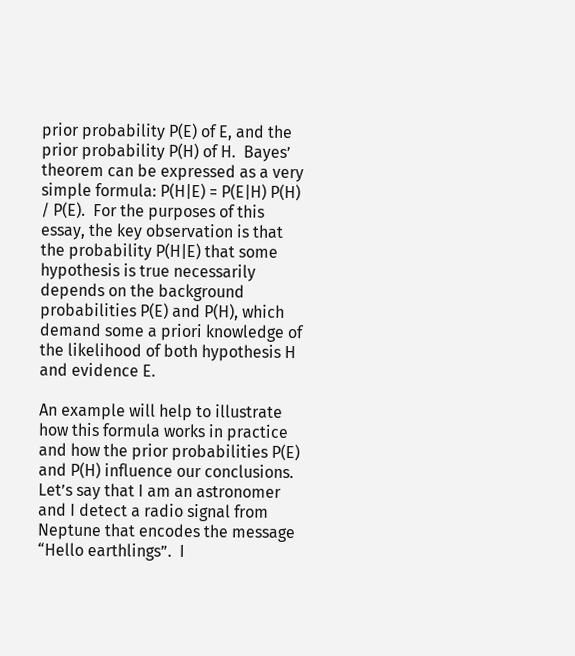prior probability P(E) of E, and the prior probability P(H) of H.  Bayes’ theorem can be expressed as a very simple formula: P(H|E) = P(E|H) P(H) / P(E).  For the purposes of this essay, the key observation is that the probability P(H|E) that some hypothesis is true necessarily depends on the background probabilities P(E) and P(H), which demand some a priori knowledge of the likelihood of both hypothesis H and evidence E.

An example will help to illustrate how this formula works in practice and how the prior probabilities P(E) and P(H) influence our conclusions.  Let’s say that I am an astronomer and I detect a radio signal from Neptune that encodes the message “Hello earthlings”.  I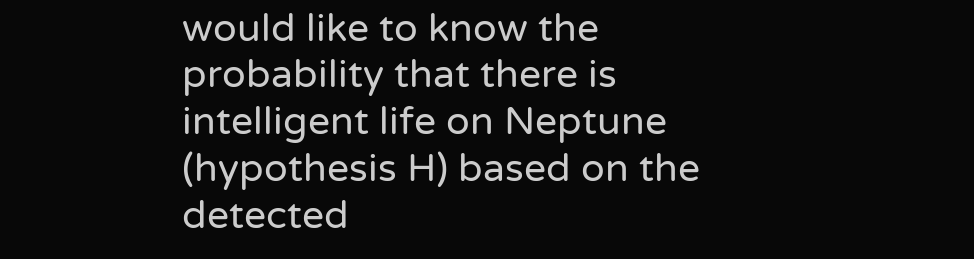would like to know the probability that there is intelligent life on Neptune (hypothesis H) based on the detected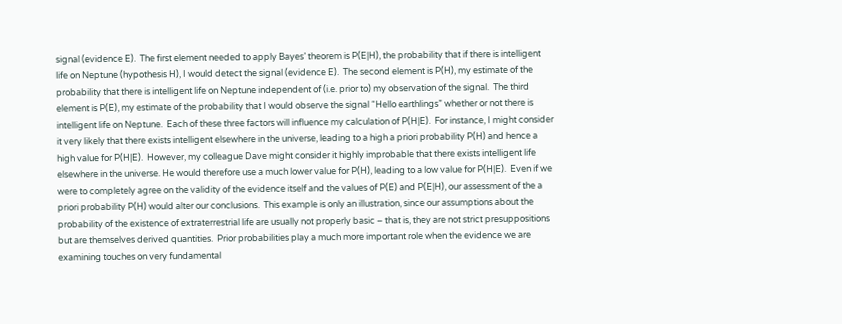signal (evidence E).  The first element needed to apply Bayes’ theorem is P(E|H), the probability that if there is intelligent life on Neptune (hypothesis H), I would detect the signal (evidence E).  The second element is P(H), my estimate of the probability that there is intelligent life on Neptune independent of (i.e. prior to) my observation of the signal.  The third element is P(E), my estimate of the probability that I would observe the signal “Hello earthlings” whether or not there is intelligent life on Neptune.  Each of these three factors will influence my calculation of P(H|E).  For instance, I might consider it very likely that there exists intelligent elsewhere in the universe, leading to a high a priori probability P(H) and hence a high value for P(H|E).  However, my colleague Dave might consider it highly improbable that there exists intelligent life elsewhere in the universe. He would therefore use a much lower value for P(H), leading to a low value for P(H|E).  Even if we were to completely agree on the validity of the evidence itself and the values of P(E) and P(E|H), our assessment of the a priori probability P(H) would alter our conclusions.  This example is only an illustration, since our assumptions about the probability of the existence of extraterrestrial life are usually not properly basic – that is, they are not strict presuppositions but are themselves derived quantities.  Prior probabilities play a much more important role when the evidence we are examining touches on very fundamental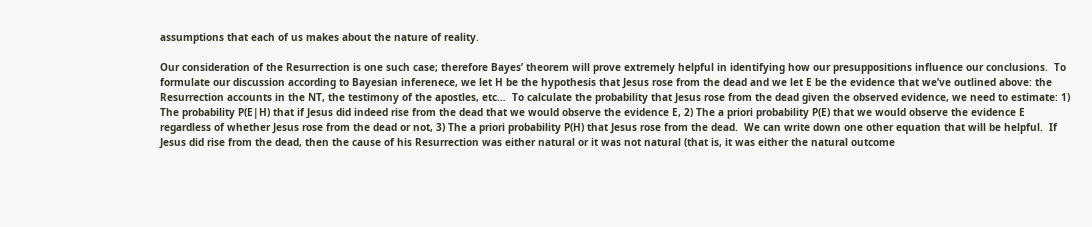assumptions that each of us makes about the nature of reality.

Our consideration of the Resurrection is one such case; therefore Bayes’ theorem will prove extremely helpful in identifying how our presuppositions influence our conclusions.  To formulate our discussion according to Bayesian inferenece, we let H be the hypothesis that Jesus rose from the dead and we let E be the evidence that we’ve outlined above: the Resurrection accounts in the NT, the testimony of the apostles, etc…  To calculate the probability that Jesus rose from the dead given the observed evidence, we need to estimate: 1) The probability P(E|H) that if Jesus did indeed rise from the dead that we would observe the evidence E, 2) The a priori probability P(E) that we would observe the evidence E regardless of whether Jesus rose from the dead or not, 3) The a priori probability P(H) that Jesus rose from the dead.  We can write down one other equation that will be helpful.  If Jesus did rise from the dead, then the cause of his Resurrection was either natural or it was not natural (that is, it was either the natural outcome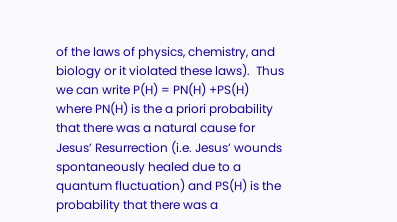of the laws of physics, chemistry, and biology or it violated these laws).  Thus we can write P(H) = PN(H) +PS(H) where PN(H) is the a priori probability that there was a natural cause for Jesus’ Resurrection (i.e. Jesus’ wounds spontaneously healed due to a quantum fluctuation) and PS(H) is the probability that there was a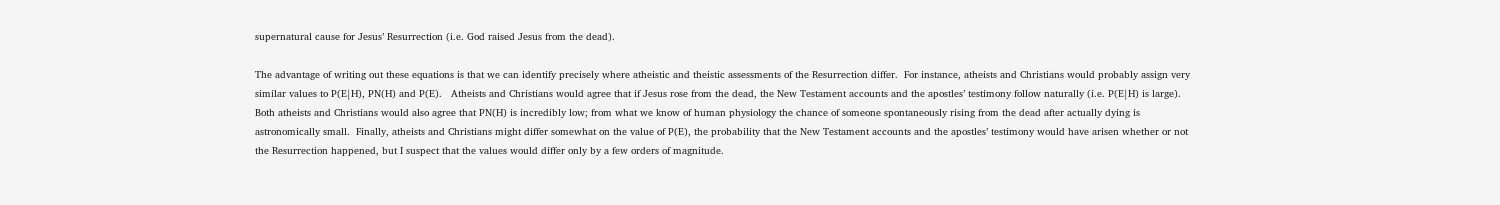supernatural cause for Jesus’ Resurrection (i.e. God raised Jesus from the dead).

The advantage of writing out these equations is that we can identify precisely where atheistic and theistic assessments of the Resurrection differ.  For instance, atheists and Christians would probably assign very similar values to P(E|H), PN(H) and P(E).   Atheists and Christians would agree that if Jesus rose from the dead, the New Testament accounts and the apostles’ testimony follow naturally (i.e. P(E|H) is large).  Both atheists and Christians would also agree that PN(H) is incredibly low; from what we know of human physiology the chance of someone spontaneously rising from the dead after actually dying is astronomically small.  Finally, atheists and Christians might differ somewhat on the value of P(E), the probability that the New Testament accounts and the apostles’ testimony would have arisen whether or not the Resurrection happened, but I suspect that the values would differ only by a few orders of magnitude.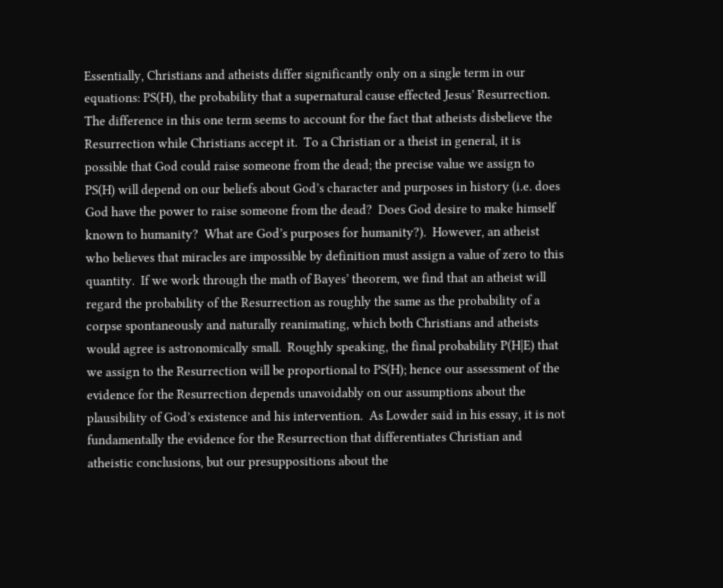Essentially, Christians and atheists differ significantly only on a single term in our equations: PS(H), the probability that a supernatural cause effected Jesus’ Resurrection.  The difference in this one term seems to account for the fact that atheists disbelieve the Resurrection while Christians accept it.  To a Christian or a theist in general, it is possible that God could raise someone from the dead; the precise value we assign to PS(H) will depend on our beliefs about God’s character and purposes in history (i.e. does God have the power to raise someone from the dead?  Does God desire to make himself known to humanity?  What are God’s purposes for humanity?).  However, an atheist who believes that miracles are impossible by definition must assign a value of zero to this quantity.  If we work through the math of Bayes’ theorem, we find that an atheist will regard the probability of the Resurrection as roughly the same as the probability of a corpse spontaneously and naturally reanimating, which both Christians and atheists would agree is astronomically small.  Roughly speaking, the final probability P(H|E) that we assign to the Resurrection will be proportional to PS(H); hence our assessment of the evidence for the Resurrection depends unavoidably on our assumptions about the plausibility of God’s existence and his intervention.  As Lowder said in his essay, it is not fundamentally the evidence for the Resurrection that differentiates Christian and atheistic conclusions, but our presuppositions about the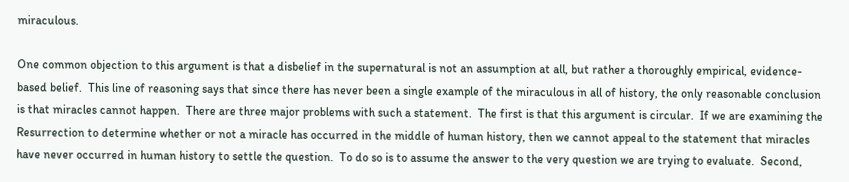miraculous.

One common objection to this argument is that a disbelief in the supernatural is not an assumption at all, but rather a thoroughly empirical, evidence-based belief.  This line of reasoning says that since there has never been a single example of the miraculous in all of history, the only reasonable conclusion is that miracles cannot happen.  There are three major problems with such a statement.  The first is that this argument is circular.  If we are examining the Resurrection to determine whether or not a miracle has occurred in the middle of human history, then we cannot appeal to the statement that miracles have never occurred in human history to settle the question.  To do so is to assume the answer to the very question we are trying to evaluate.  Second,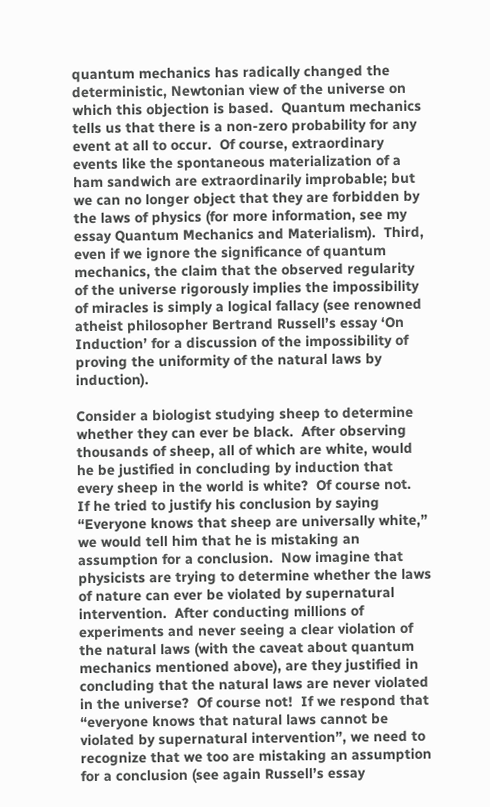quantum mechanics has radically changed the deterministic, Newtonian view of the universe on which this objection is based.  Quantum mechanics tells us that there is a non-zero probability for any event at all to occur.  Of course, extraordinary events like the spontaneous materialization of a ham sandwich are extraordinarily improbable; but we can no longer object that they are forbidden by the laws of physics (for more information, see my essay Quantum Mechanics and Materialism).  Third, even if we ignore the significance of quantum mechanics, the claim that the observed regularity of the universe rigorously implies the impossibility of miracles is simply a logical fallacy (see renowned atheist philosopher Bertrand Russell’s essay ‘On Induction’ for a discussion of the impossibility of proving the uniformity of the natural laws by induction).

Consider a biologist studying sheep to determine whether they can ever be black.  After observing thousands of sheep, all of which are white, would he be justified in concluding by induction that every sheep in the world is white?  Of course not.  If he tried to justify his conclusion by saying “Everyone knows that sheep are universally white,” we would tell him that he is mistaking an assumption for a conclusion.  Now imagine that physicists are trying to determine whether the laws of nature can ever be violated by supernatural intervention.  After conducting millions of experiments and never seeing a clear violation of the natural laws (with the caveat about quantum mechanics mentioned above), are they justified in concluding that the natural laws are never violated in the universe?  Of course not!  If we respond that “everyone knows that natural laws cannot be violated by supernatural intervention”, we need to recognize that we too are mistaking an assumption for a conclusion (see again Russell’s essay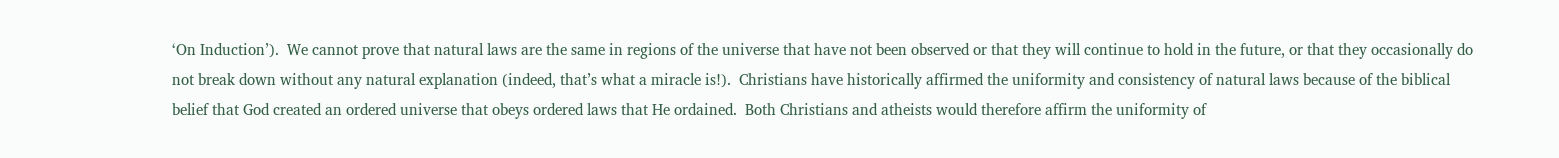‘On Induction’).  We cannot prove that natural laws are the same in regions of the universe that have not been observed or that they will continue to hold in the future, or that they occasionally do not break down without any natural explanation (indeed, that’s what a miracle is!).  Christians have historically affirmed the uniformity and consistency of natural laws because of the biblical belief that God created an ordered universe that obeys ordered laws that He ordained.  Both Christians and atheists would therefore affirm the uniformity of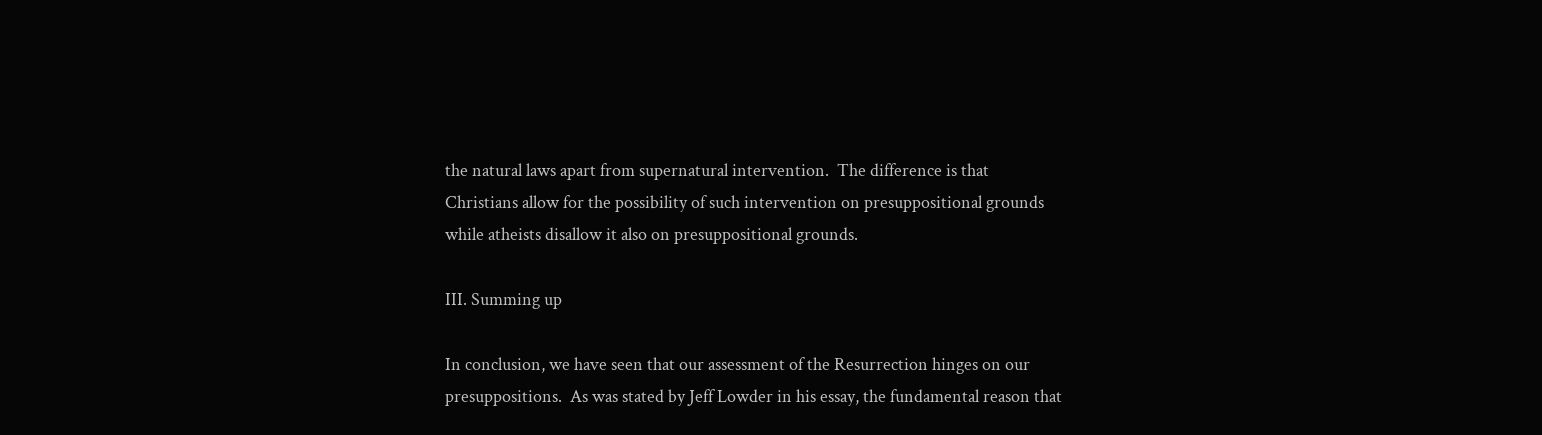the natural laws apart from supernatural intervention.  The difference is that Christians allow for the possibility of such intervention on presuppositional grounds while atheists disallow it also on presuppositional grounds.

III. Summing up

In conclusion, we have seen that our assessment of the Resurrection hinges on our presuppositions.  As was stated by Jeff Lowder in his essay, the fundamental reason that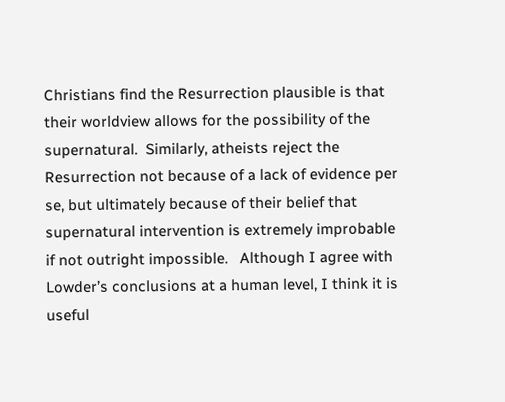Christians find the Resurrection plausible is that their worldview allows for the possibility of the supernatural.  Similarly, atheists reject the Resurrection not because of a lack of evidence per se, but ultimately because of their belief that supernatural intervention is extremely improbable if not outright impossible.   Although I agree with Lowder’s conclusions at a human level, I think it is useful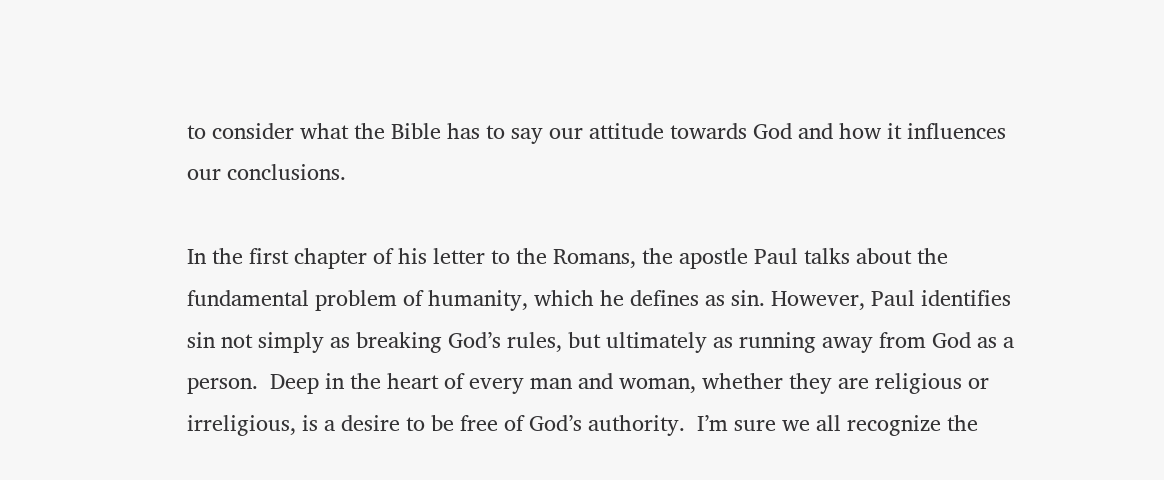to consider what the Bible has to say our attitude towards God and how it influences our conclusions.

In the first chapter of his letter to the Romans, the apostle Paul talks about the fundamental problem of humanity, which he defines as sin. However, Paul identifies sin not simply as breaking God’s rules, but ultimately as running away from God as a person.  Deep in the heart of every man and woman, whether they are religious or irreligious, is a desire to be free of God’s authority.  I’m sure we all recognize the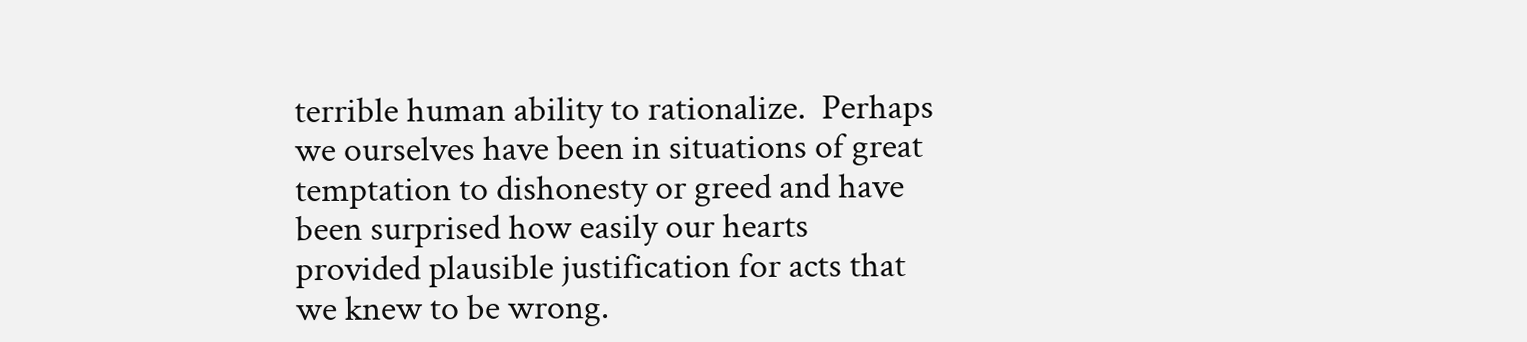terrible human ability to rationalize.  Perhaps we ourselves have been in situations of great temptation to dishonesty or greed and have been surprised how easily our hearts provided plausible justification for acts that we knew to be wrong.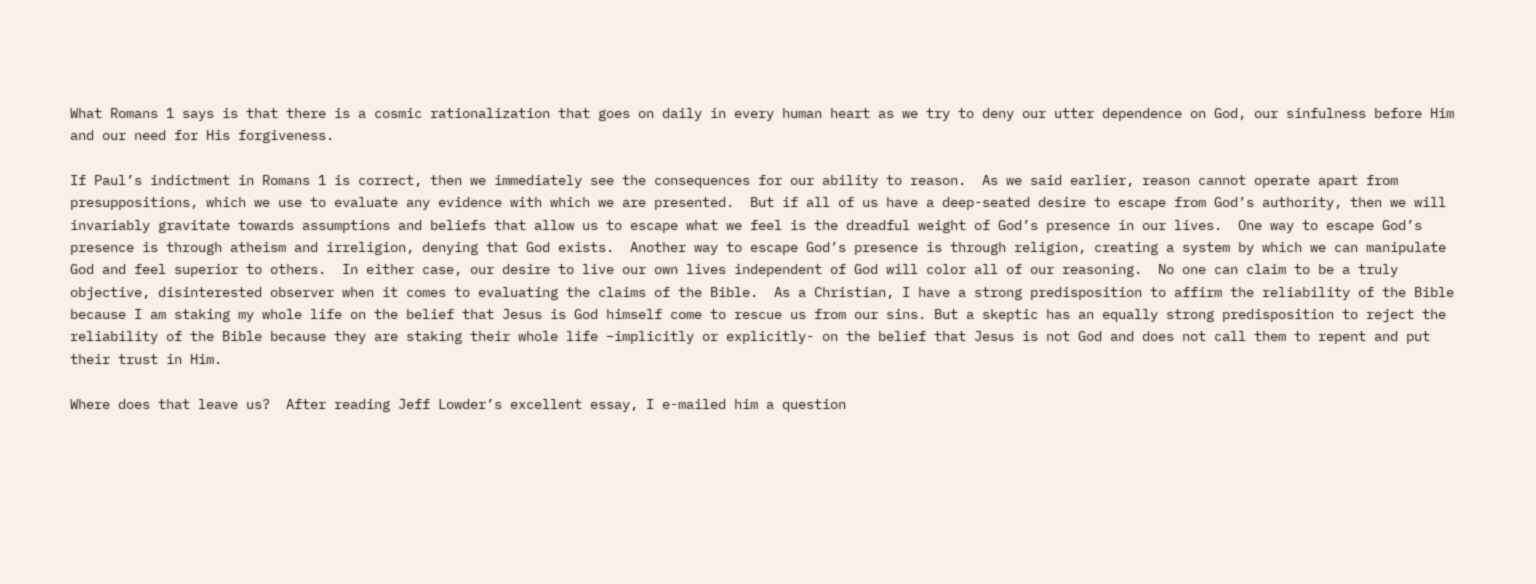What Romans 1 says is that there is a cosmic rationalization that goes on daily in every human heart as we try to deny our utter dependence on God, our sinfulness before Him and our need for His forgiveness.

If Paul’s indictment in Romans 1 is correct, then we immediately see the consequences for our ability to reason.  As we said earlier, reason cannot operate apart from presuppositions, which we use to evaluate any evidence with which we are presented.  But if all of us have a deep-seated desire to escape from God’s authority, then we will invariably gravitate towards assumptions and beliefs that allow us to escape what we feel is the dreadful weight of God’s presence in our lives.  One way to escape God’s presence is through atheism and irreligion, denying that God exists.  Another way to escape God’s presence is through religion, creating a system by which we can manipulate God and feel superior to others.  In either case, our desire to live our own lives independent of God will color all of our reasoning.  No one can claim to be a truly objective, disinterested observer when it comes to evaluating the claims of the Bible.  As a Christian, I have a strong predisposition to affirm the reliability of the Bible because I am staking my whole life on the belief that Jesus is God himself come to rescue us from our sins. But a skeptic has an equally strong predisposition to reject the reliability of the Bible because they are staking their whole life –implicitly or explicitly- on the belief that Jesus is not God and does not call them to repent and put their trust in Him.

Where does that leave us?  After reading Jeff Lowder’s excellent essay, I e-mailed him a question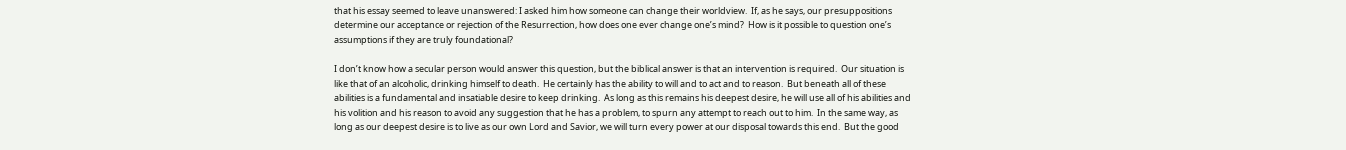that his essay seemed to leave unanswered: I asked him how someone can change their worldview.  If, as he says, our presuppositions determine our acceptance or rejection of the Resurrection, how does one ever change one’s mind?  How is it possible to question one’s assumptions if they are truly foundational?

I don’t know how a secular person would answer this question, but the biblical answer is that an intervention is required.  Our situation is like that of an alcoholic, drinking himself to death.  He certainly has the ability to will and to act and to reason.  But beneath all of these abilities is a fundamental and insatiable desire to keep drinking.  As long as this remains his deepest desire, he will use all of his abilities and his volition and his reason to avoid any suggestion that he has a problem, to spurn any attempt to reach out to him.  In the same way, as long as our deepest desire is to live as our own Lord and Savior, we will turn every power at our disposal towards this end.  But the good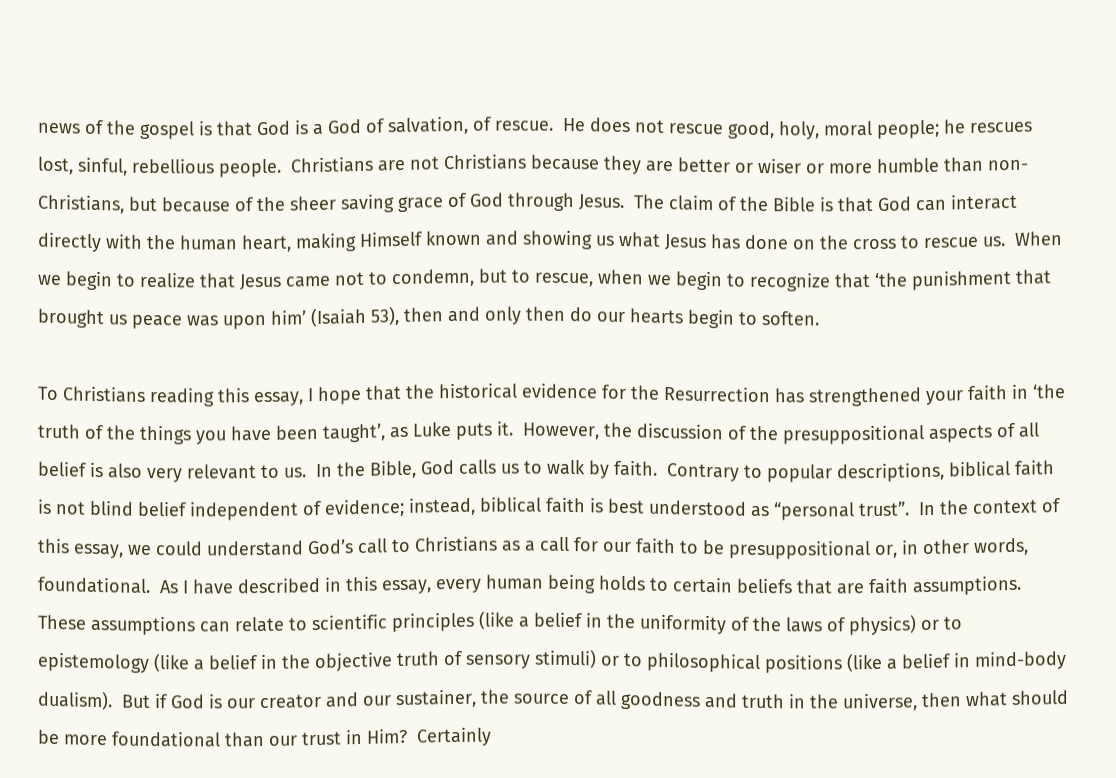news of the gospel is that God is a God of salvation, of rescue.  He does not rescue good, holy, moral people; he rescues lost, sinful, rebellious people.  Christians are not Christians because they are better or wiser or more humble than non-Christians, but because of the sheer saving grace of God through Jesus.  The claim of the Bible is that God can interact directly with the human heart, making Himself known and showing us what Jesus has done on the cross to rescue us.  When we begin to realize that Jesus came not to condemn, but to rescue, when we begin to recognize that ‘the punishment that brought us peace was upon him’ (Isaiah 53), then and only then do our hearts begin to soften.

To Christians reading this essay, I hope that the historical evidence for the Resurrection has strengthened your faith in ‘the truth of the things you have been taught’, as Luke puts it.  However, the discussion of the presuppositional aspects of all belief is also very relevant to us.  In the Bible, God calls us to walk by faith.  Contrary to popular descriptions, biblical faith is not blind belief independent of evidence; instead, biblical faith is best understood as “personal trust”.  In the context of this essay, we could understand God’s call to Christians as a call for our faith to be presuppositional or, in other words, foundational.  As I have described in this essay, every human being holds to certain beliefs that are faith assumptions.  These assumptions can relate to scientific principles (like a belief in the uniformity of the laws of physics) or to epistemology (like a belief in the objective truth of sensory stimuli) or to philosophical positions (like a belief in mind-body dualism).  But if God is our creator and our sustainer, the source of all goodness and truth in the universe, then what should be more foundational than our trust in Him?  Certainly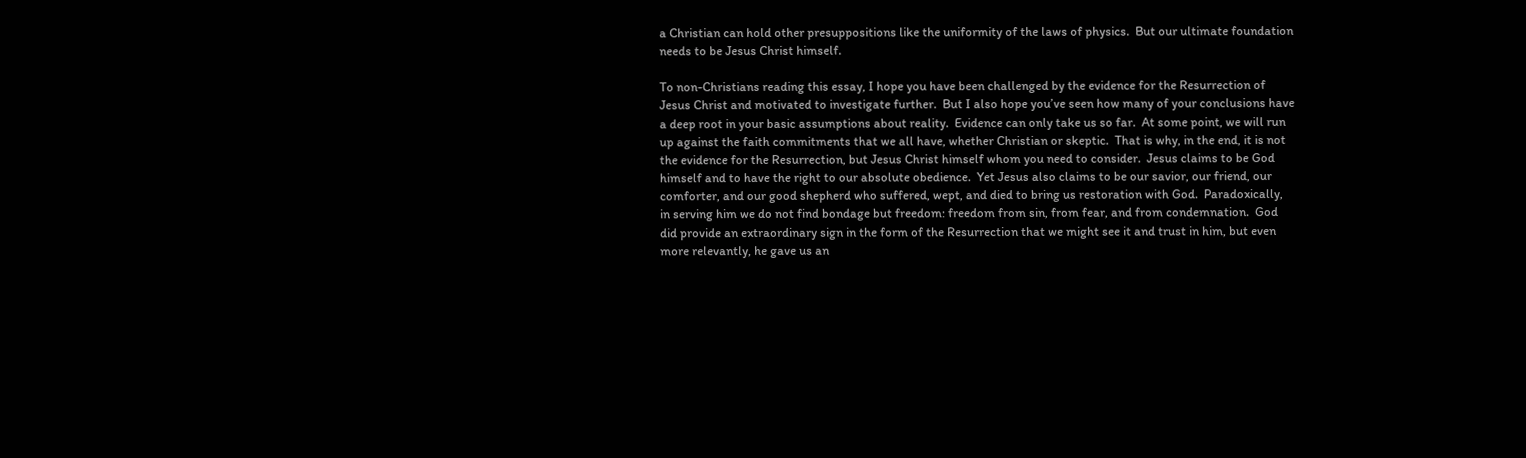a Christian can hold other presuppositions like the uniformity of the laws of physics.  But our ultimate foundation needs to be Jesus Christ himself.

To non-Christians reading this essay, I hope you have been challenged by the evidence for the Resurrection of Jesus Christ and motivated to investigate further.  But I also hope you’ve seen how many of your conclusions have a deep root in your basic assumptions about reality.  Evidence can only take us so far.  At some point, we will run up against the faith commitments that we all have, whether Christian or skeptic.  That is why, in the end, it is not the evidence for the Resurrection, but Jesus Christ himself whom you need to consider.  Jesus claims to be God himself and to have the right to our absolute obedience.  Yet Jesus also claims to be our savior, our friend, our comforter, and our good shepherd who suffered, wept, and died to bring us restoration with God.  Paradoxically, in serving him we do not find bondage but freedom: freedom from sin, from fear, and from condemnation.  God did provide an extraordinary sign in the form of the Resurrection that we might see it and trust in him, but even more relevantly, he gave us an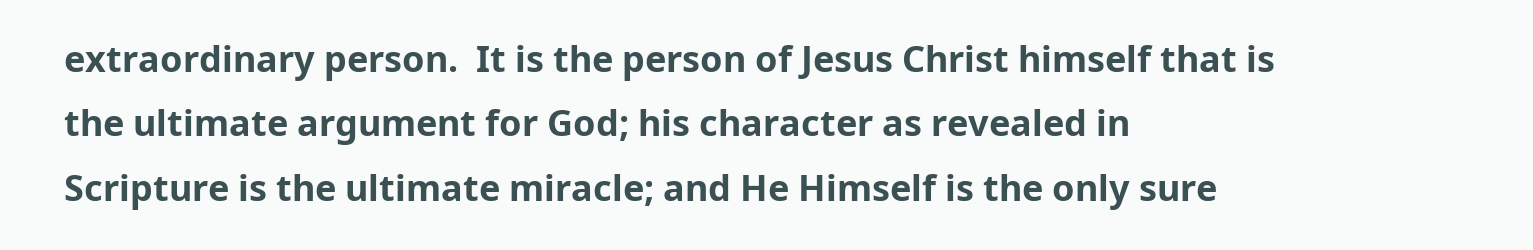extraordinary person.  It is the person of Jesus Christ himself that is the ultimate argument for God; his character as revealed in Scripture is the ultimate miracle; and He Himself is the only sure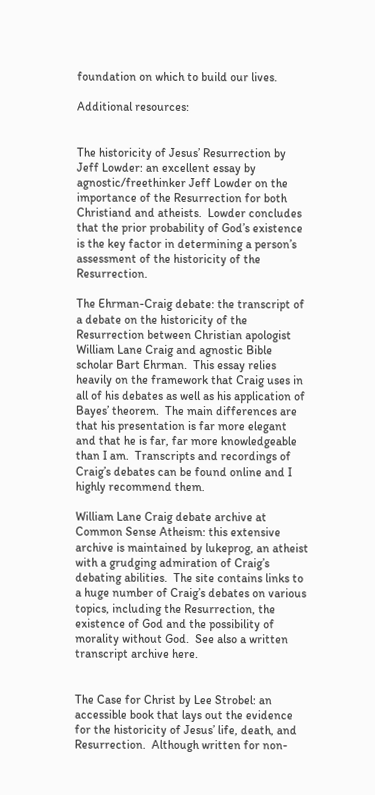foundation on which to build our lives.

Additional resources:


The historicity of Jesus’ Resurrection by Jeff Lowder: an excellent essay by agnostic/freethinker Jeff Lowder on the importance of the Resurrection for both Christiand and atheists.  Lowder concludes that the prior probability of God’s existence is the key factor in determining a person’s assessment of the historicity of the Resurrection.

The Ehrman-Craig debate: the transcript of a debate on the historicity of the Resurrection between Christian apologist William Lane Craig and agnostic Bible scholar Bart Ehrman.  This essay relies heavily on the framework that Craig uses in all of his debates as well as his application of Bayes’ theorem.  The main differences are that his presentation is far more elegant and that he is far, far more knowledgeable than I am.  Transcripts and recordings of Craig’s debates can be found online and I highly recommend them.

William Lane Craig debate archive at Common Sense Atheism: this extensive archive is maintained by lukeprog, an atheist with a grudging admiration of Craig’s debating abilities.  The site contains links to a huge number of Craig’s debates on various topics, including the Resurrection, the existence of God and the possibility of morality without God.  See also a written transcript archive here.


The Case for Christ by Lee Strobel: an accessible book that lays out the evidence for the historicity of Jesus’ life, death, and Resurrection.  Although written for non-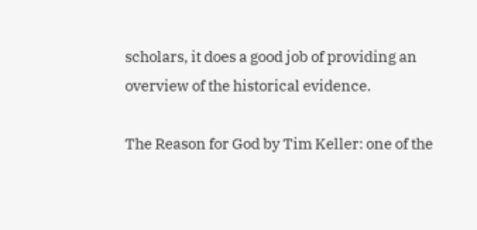scholars, it does a good job of providing an overview of the historical evidence.

The Reason for God by Tim Keller: one of the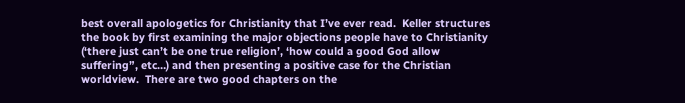best overall apologetics for Christianity that I’ve ever read.  Keller structures the book by first examining the major objections people have to Christianity (‘there just can’t be one true religion’, ‘how could a good God allow suffering”, etc…) and then presenting a positive case for the Christian worldview.  There are two good chapters on the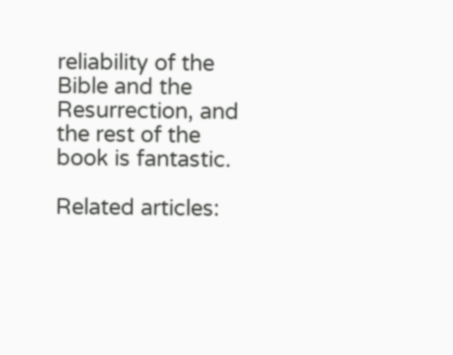reliability of the Bible and the Resurrection, and the rest of the book is fantastic.

Related articles: